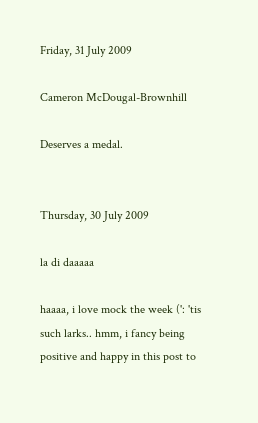Friday, 31 July 2009

Cameron McDougal-Brownhill

Deserves a medal.


Thursday, 30 July 2009

la di daaaaa

haaaa, i love mock the week (': 'tis such larks.. hmm, i fancy being positive and happy in this post to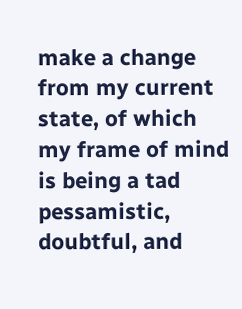make a change from my current state, of which my frame of mind is being a tad pessamistic, doubtful, and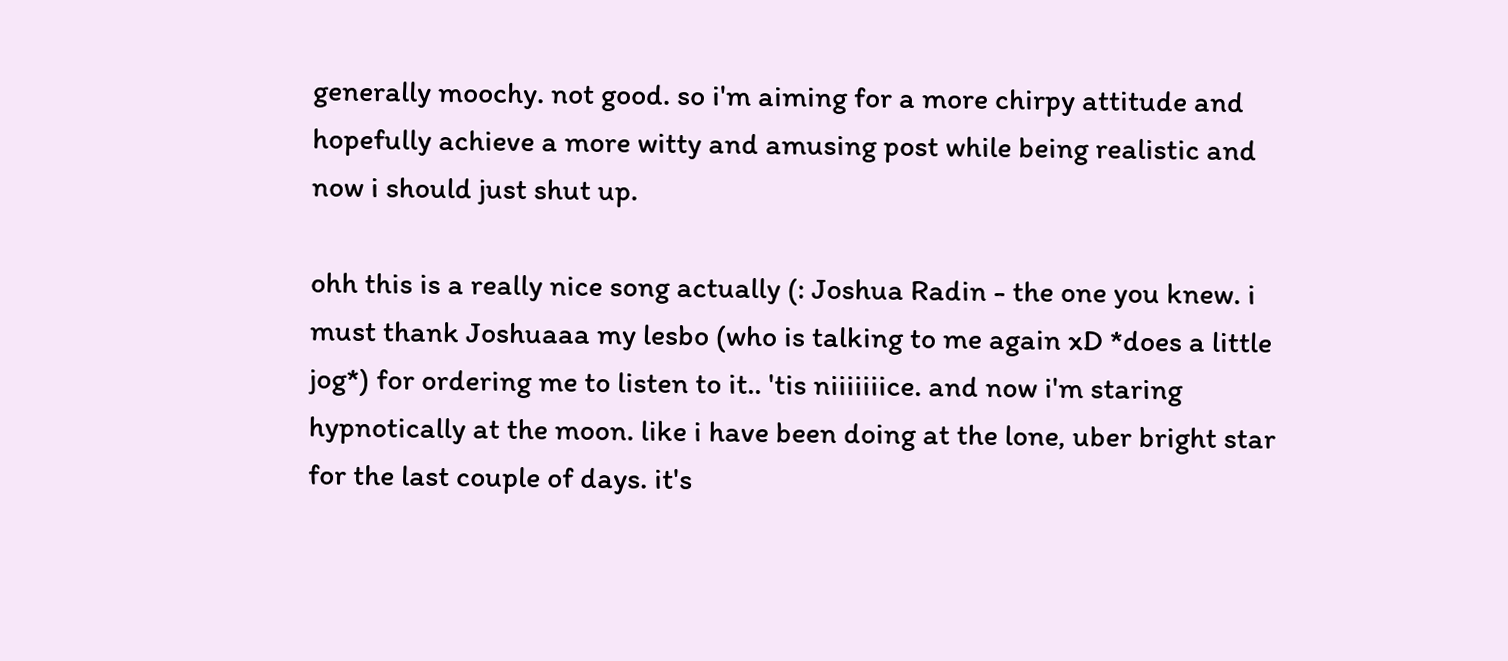generally moochy. not good. so i'm aiming for a more chirpy attitude and hopefully achieve a more witty and amusing post while being realistic and now i should just shut up.

ohh this is a really nice song actually (: Joshua Radin - the one you knew. i must thank Joshuaaa my lesbo (who is talking to me again xD *does a little jog*) for ordering me to listen to it.. 'tis niiiiiiice. and now i'm staring hypnotically at the moon. like i have been doing at the lone, uber bright star for the last couple of days. it's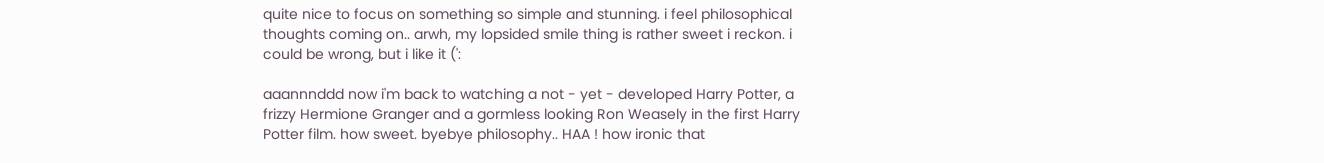quite nice to focus on something so simple and stunning. i feel philosophical thoughts coming on.. arwh, my lopsided smile thing is rather sweet i reckon. i could be wrong, but i like it (':

aaannnddd now i'm back to watching a not - yet - developed Harry Potter, a frizzy Hermione Granger and a gormless looking Ron Weasely in the first Harry Potter film. how sweet. byebye philosophy.. HAA ! how ironic that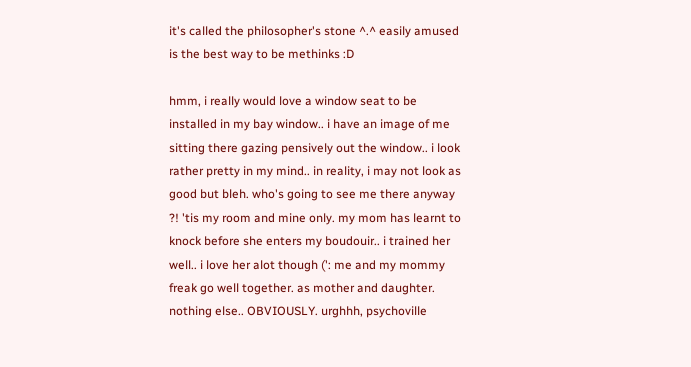it's called the philosopher's stone ^.^ easily amused is the best way to be methinks :D

hmm, i really would love a window seat to be installed in my bay window.. i have an image of me sitting there gazing pensively out the window.. i look rather pretty in my mind.. in reality, i may not look as good but bleh. who's going to see me there anyway ?! 'tis my room and mine only. my mom has learnt to knock before she enters my boudouir.. i trained her well.. i love her alot though (': me and my mommy freak go well together. as mother and daughter. nothing else.. OBVIOUSLY. urghhh, psychoville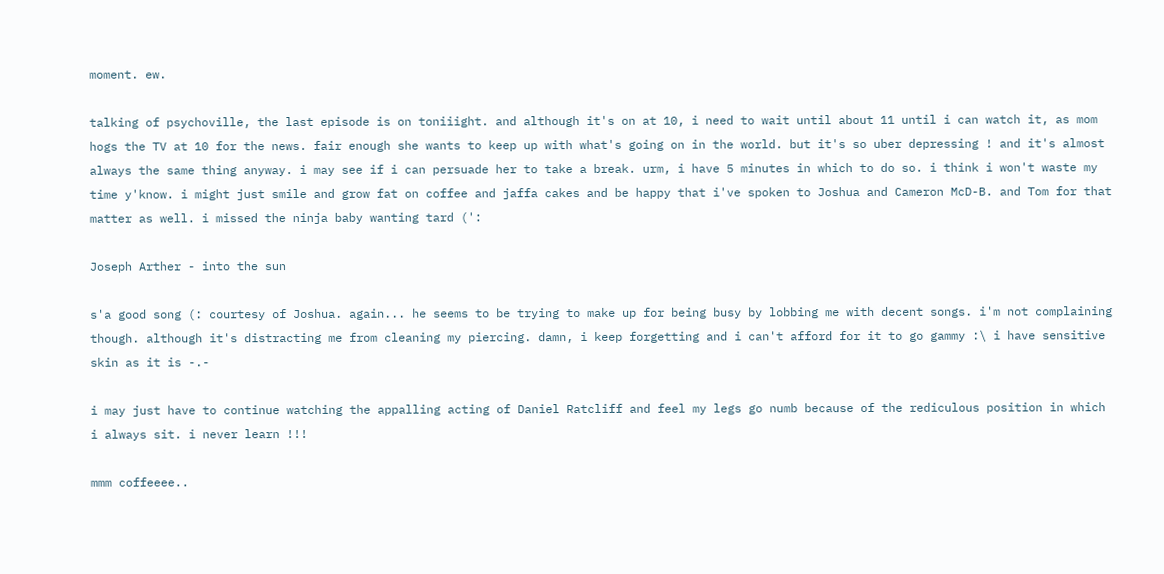moment. ew.

talking of psychoville, the last episode is on toniiight. and although it's on at 10, i need to wait until about 11 until i can watch it, as mom hogs the TV at 10 for the news. fair enough she wants to keep up with what's going on in the world. but it's so uber depressing ! and it's almost always the same thing anyway. i may see if i can persuade her to take a break. urm, i have 5 minutes in which to do so. i think i won't waste my time y'know. i might just smile and grow fat on coffee and jaffa cakes and be happy that i've spoken to Joshua and Cameron McD-B. and Tom for that matter as well. i missed the ninja baby wanting tard (':

Joseph Arther - into the sun

s'a good song (: courtesy of Joshua. again... he seems to be trying to make up for being busy by lobbing me with decent songs. i'm not complaining though. although it's distracting me from cleaning my piercing. damn, i keep forgetting and i can't afford for it to go gammy :\ i have sensitive skin as it is -.-

i may just have to continue watching the appalling acting of Daniel Ratcliff and feel my legs go numb because of the rediculous position in which i always sit. i never learn !!!

mmm coffeeee..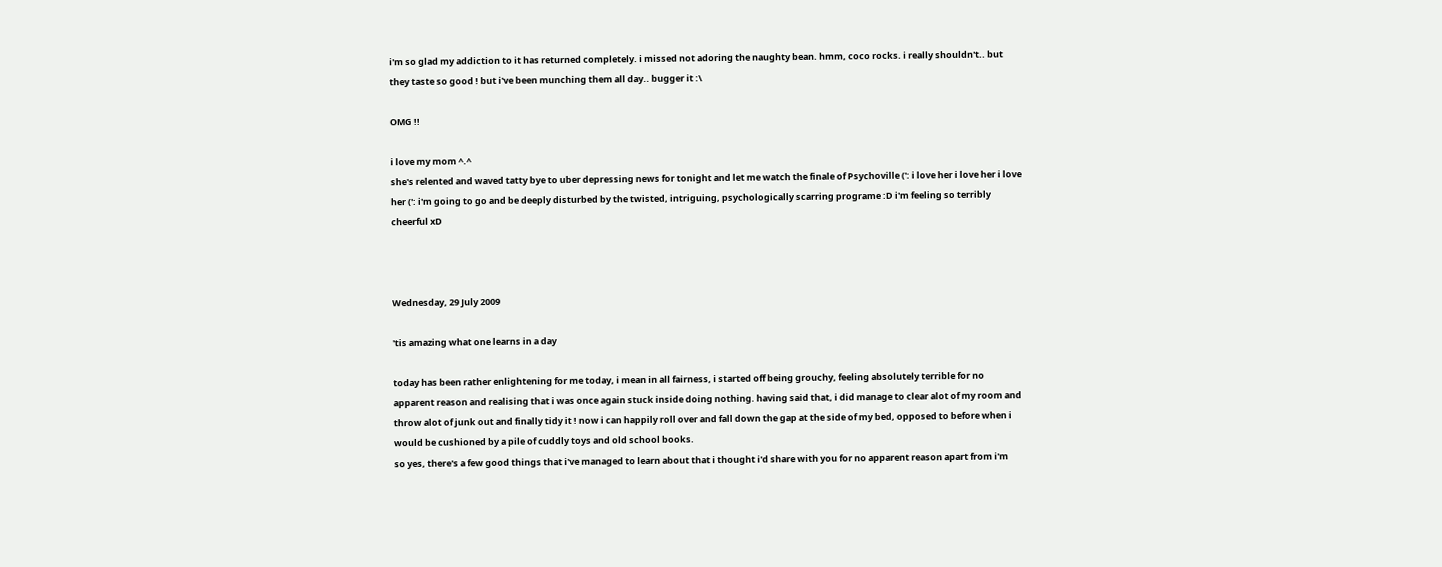i'm so glad my addiction to it has returned completely. i missed not adoring the naughty bean. hmm, coco rocks. i really shouldn't.. but they taste so good ! but i've been munching them all day.. bugger it :\

OMG !!

i love my mom ^.^
she's relented and waved tatty bye to uber depressing news for tonight and let me watch the finale of Psychoville (': i love her i love her i love her (': i'm going to go and be deeply disturbed by the twisted, intriguing, psychologically scarring programe :D i'm feeling so terribly cheerful xD



Wednesday, 29 July 2009

'tis amazing what one learns in a day

today has been rather enlightening for me today, i mean in all fairness, i started off being grouchy, feeling absolutely terrible for no apparent reason and realising that i was once again stuck inside doing nothing. having said that, i did manage to clear alot of my room and throw alot of junk out and finally tidy it ! now i can happily roll over and fall down the gap at the side of my bed, opposed to before when i would be cushioned by a pile of cuddly toys and old school books.
so yes, there's a few good things that i've managed to learn about that i thought i'd share with you for no apparent reason apart from i'm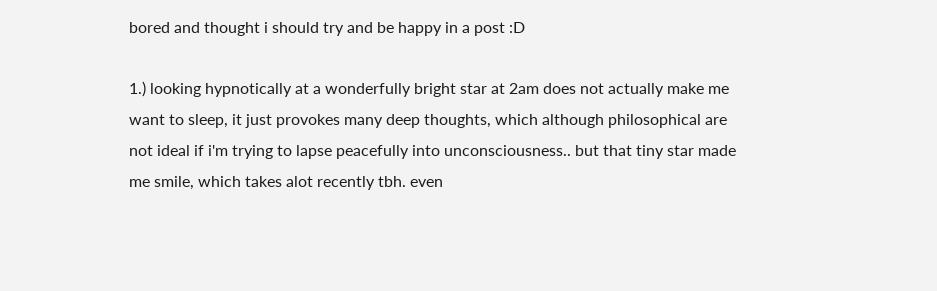bored and thought i should try and be happy in a post :D

1.) looking hypnotically at a wonderfully bright star at 2am does not actually make me want to sleep, it just provokes many deep thoughts, which although philosophical are not ideal if i'm trying to lapse peacefully into unconsciousness.. but that tiny star made me smile, which takes alot recently tbh. even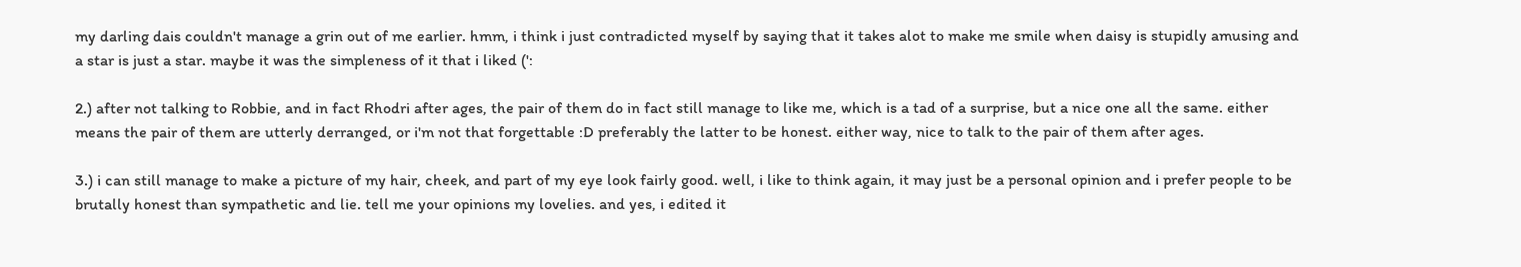my darling dais couldn't manage a grin out of me earlier. hmm, i think i just contradicted myself by saying that it takes alot to make me smile when daisy is stupidly amusing and a star is just a star. maybe it was the simpleness of it that i liked (':

2.) after not talking to Robbie, and in fact Rhodri after ages, the pair of them do in fact still manage to like me, which is a tad of a surprise, but a nice one all the same. either means the pair of them are utterly derranged, or i'm not that forgettable :D preferably the latter to be honest. either way, nice to talk to the pair of them after ages.

3.) i can still manage to make a picture of my hair, cheek, and part of my eye look fairly good. well, i like to think again, it may just be a personal opinion and i prefer people to be brutally honest than sympathetic and lie. tell me your opinions my lovelies. and yes, i edited it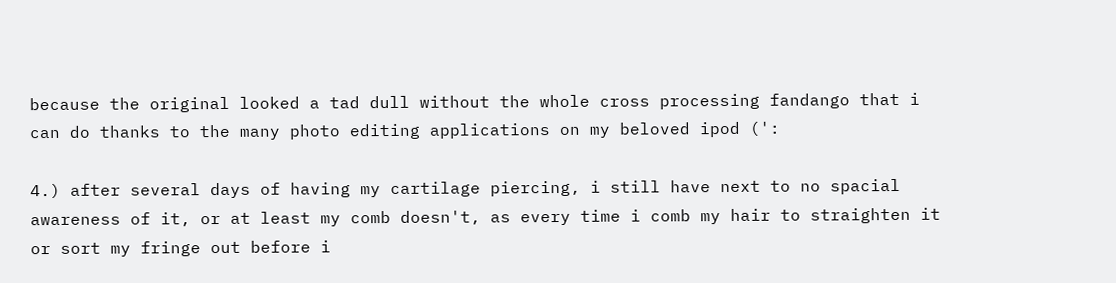because the original looked a tad dull without the whole cross processing fandango that i can do thanks to the many photo editing applications on my beloved ipod (':

4.) after several days of having my cartilage piercing, i still have next to no spacial awareness of it, or at least my comb doesn't, as every time i comb my hair to straighten it or sort my fringe out before i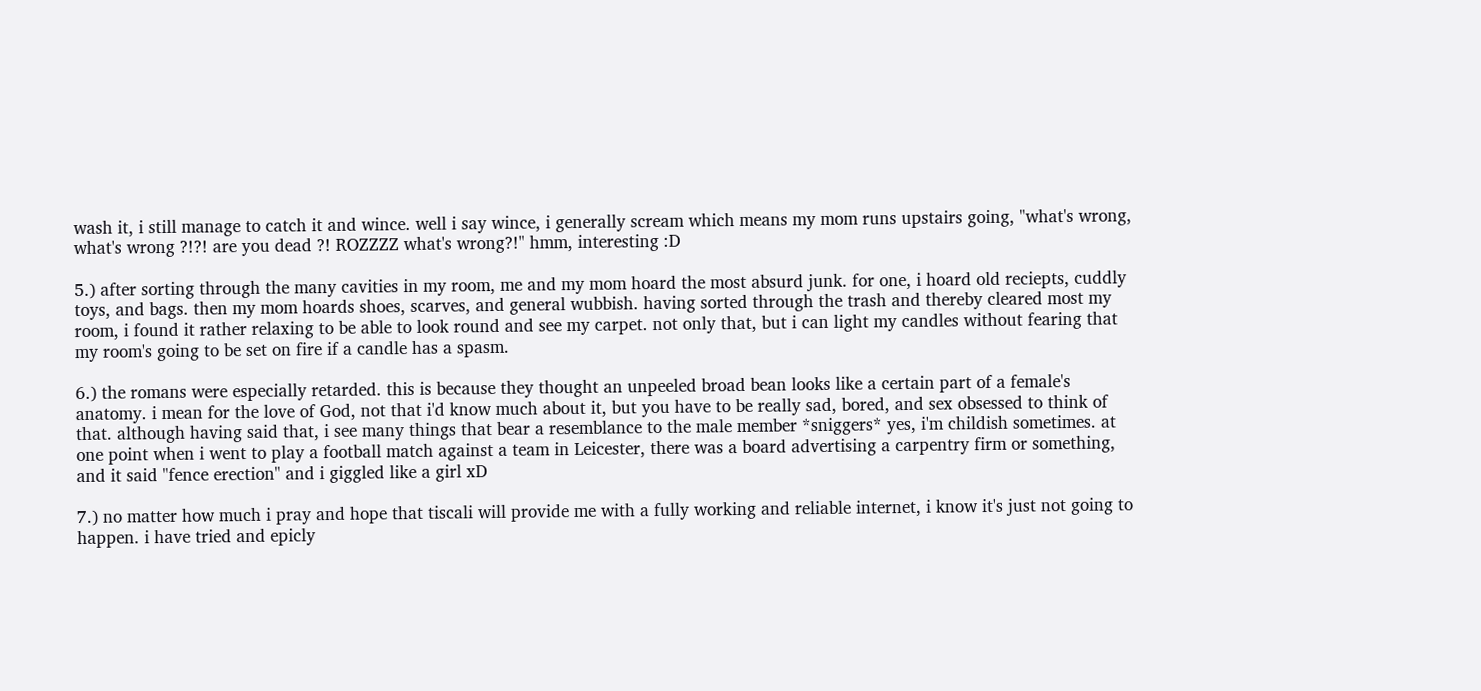wash it, i still manage to catch it and wince. well i say wince, i generally scream which means my mom runs upstairs going, "what's wrong, what's wrong ?!?! are you dead ?! ROZZZZ what's wrong?!" hmm, interesting :D

5.) after sorting through the many cavities in my room, me and my mom hoard the most absurd junk. for one, i hoard old reciepts, cuddly toys, and bags. then my mom hoards shoes, scarves, and general wubbish. having sorted through the trash and thereby cleared most my room, i found it rather relaxing to be able to look round and see my carpet. not only that, but i can light my candles without fearing that my room's going to be set on fire if a candle has a spasm.

6.) the romans were especially retarded. this is because they thought an unpeeled broad bean looks like a certain part of a female's anatomy. i mean for the love of God, not that i'd know much about it, but you have to be really sad, bored, and sex obsessed to think of that. although having said that, i see many things that bear a resemblance to the male member *sniggers* yes, i'm childish sometimes. at one point when i went to play a football match against a team in Leicester, there was a board advertising a carpentry firm or something, and it said "fence erection" and i giggled like a girl xD

7.) no matter how much i pray and hope that tiscali will provide me with a fully working and reliable internet, i know it's just not going to happen. i have tried and epicly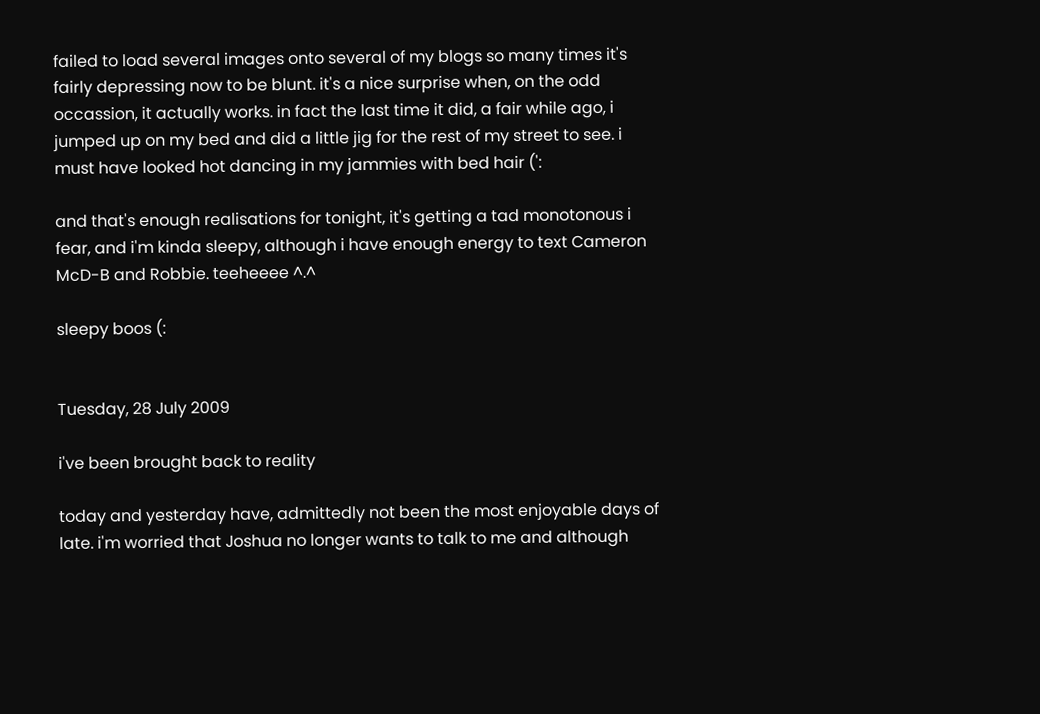failed to load several images onto several of my blogs so many times it's fairly depressing now to be blunt. it's a nice surprise when, on the odd occassion, it actually works. in fact the last time it did, a fair while ago, i jumped up on my bed and did a little jig for the rest of my street to see. i must have looked hot dancing in my jammies with bed hair (':

and that's enough realisations for tonight, it's getting a tad monotonous i fear, and i'm kinda sleepy, although i have enough energy to text Cameron McD-B and Robbie. teeheeee ^.^

sleepy boos (:


Tuesday, 28 July 2009

i've been brought back to reality

today and yesterday have, admittedly not been the most enjoyable days of late. i'm worried that Joshua no longer wants to talk to me and although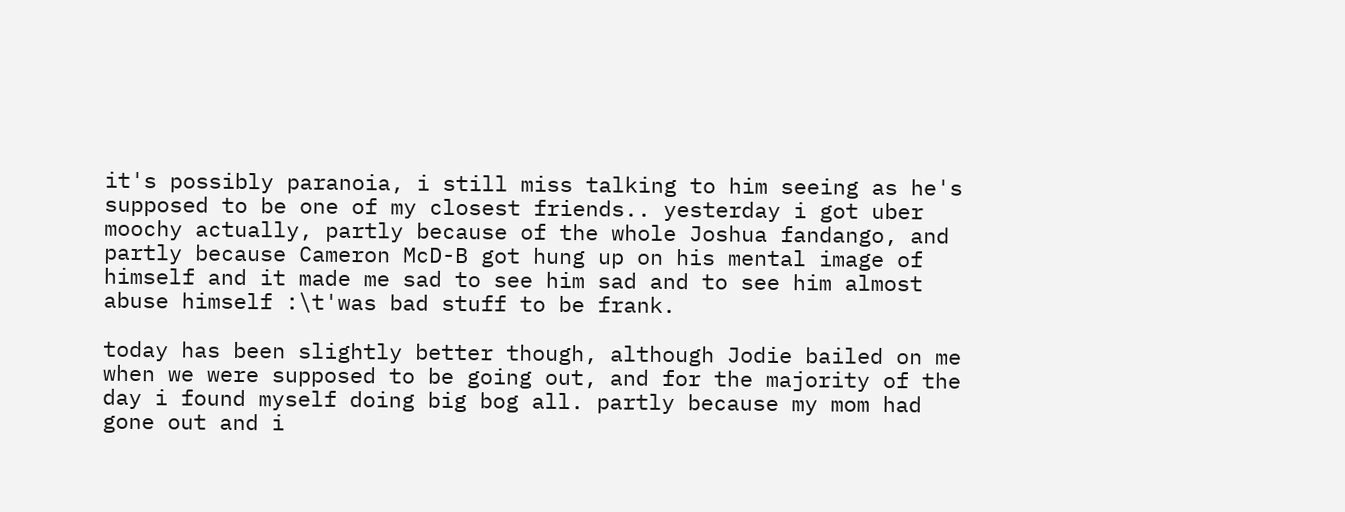it's possibly paranoia, i still miss talking to him seeing as he's supposed to be one of my closest friends.. yesterday i got uber moochy actually, partly because of the whole Joshua fandango, and partly because Cameron McD-B got hung up on his mental image of himself and it made me sad to see him sad and to see him almost abuse himself :\t'was bad stuff to be frank.

today has been slightly better though, although Jodie bailed on me when we were supposed to be going out, and for the majority of the day i found myself doing big bog all. partly because my mom had gone out and i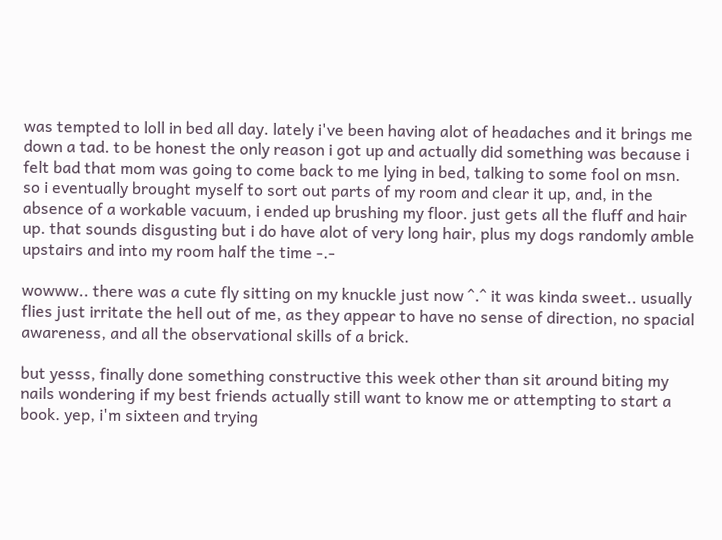was tempted to loll in bed all day. lately i've been having alot of headaches and it brings me down a tad. to be honest the only reason i got up and actually did something was because i felt bad that mom was going to come back to me lying in bed, talking to some fool on msn.
so i eventually brought myself to sort out parts of my room and clear it up, and, in the absence of a workable vacuum, i ended up brushing my floor. just gets all the fluff and hair up. that sounds disgusting but i do have alot of very long hair, plus my dogs randomly amble upstairs and into my room half the time -.-

wowww.. there was a cute fly sitting on my knuckle just now ^.^ it was kinda sweet.. usually flies just irritate the hell out of me, as they appear to have no sense of direction, no spacial awareness, and all the observational skills of a brick.

but yesss, finally done something constructive this week other than sit around biting my nails wondering if my best friends actually still want to know me or attempting to start a book. yep, i'm sixteen and trying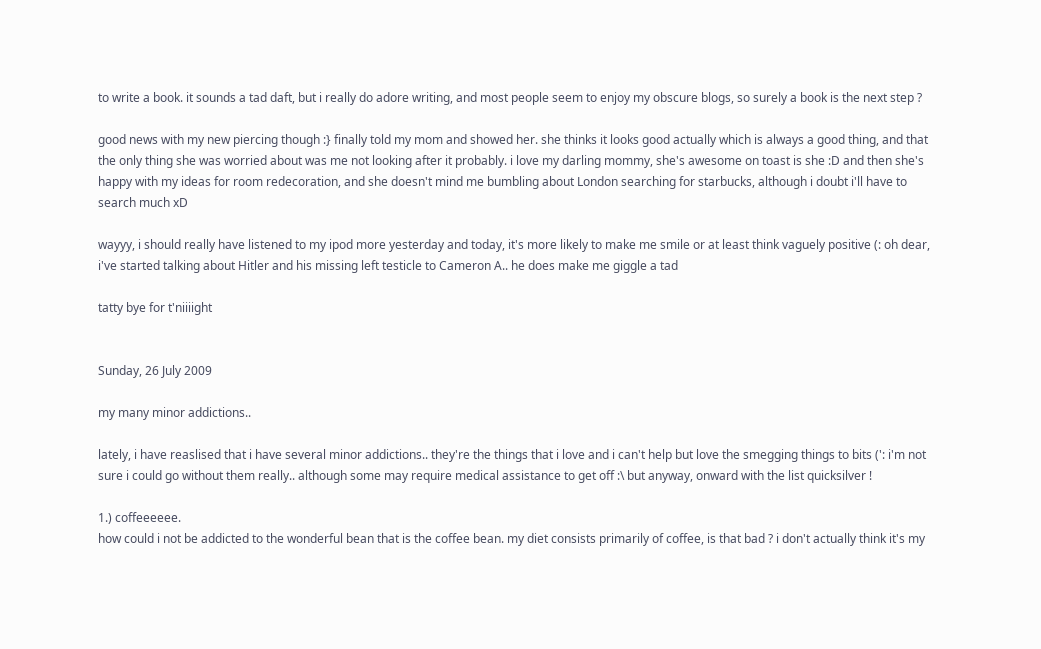to write a book. it sounds a tad daft, but i really do adore writing, and most people seem to enjoy my obscure blogs, so surely a book is the next step ?

good news with my new piercing though :} finally told my mom and showed her. she thinks it looks good actually which is always a good thing, and that the only thing she was worried about was me not looking after it probably. i love my darling mommy, she's awesome on toast is she :D and then she's happy with my ideas for room redecoration, and she doesn't mind me bumbling about London searching for starbucks, although i doubt i'll have to search much xD

wayyy, i should really have listened to my ipod more yesterday and today, it's more likely to make me smile or at least think vaguely positive (: oh dear, i've started talking about Hitler and his missing left testicle to Cameron A.. he does make me giggle a tad

tatty bye for t'niiiight


Sunday, 26 July 2009

my many minor addictions..

lately, i have reaslised that i have several minor addictions.. they're the things that i love and i can't help but love the smegging things to bits (': i'm not sure i could go without them really.. although some may require medical assistance to get off :\ but anyway, onward with the list quicksilver !

1.) coffeeeeee.
how could i not be addicted to the wonderful bean that is the coffee bean. my diet consists primarily of coffee, is that bad ? i don't actually think it's my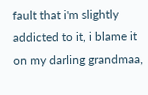fault that i'm slightly addicted to it, i blame it on my darling grandmaa,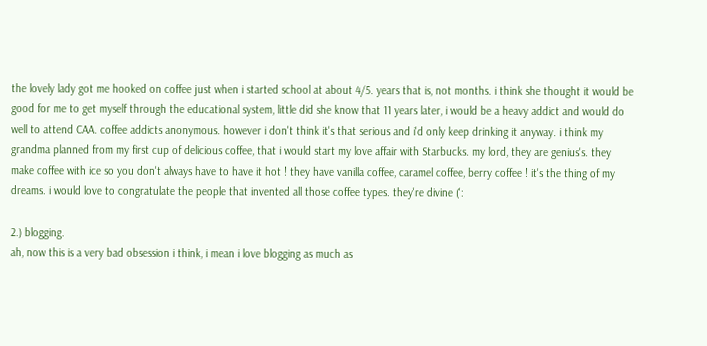the lovely lady got me hooked on coffee just when i started school at about 4/5. years that is, not months. i think she thought it would be good for me to get myself through the educational system, little did she know that 11 years later, i would be a heavy addict and would do well to attend CAA. coffee addicts anonymous. however i don't think it's that serious and i'd only keep drinking it anyway. i think my grandma planned from my first cup of delicious coffee, that i would start my love affair with Starbucks. my lord, they are genius's. they make coffee with ice so you don't always have to have it hot ! they have vanilla coffee, caramel coffee, berry coffee ! it's the thing of my dreams. i would love to congratulate the people that invented all those coffee types. they're divine (':

2.) blogging.
ah, now this is a very bad obsession i think, i mean i love blogging as much as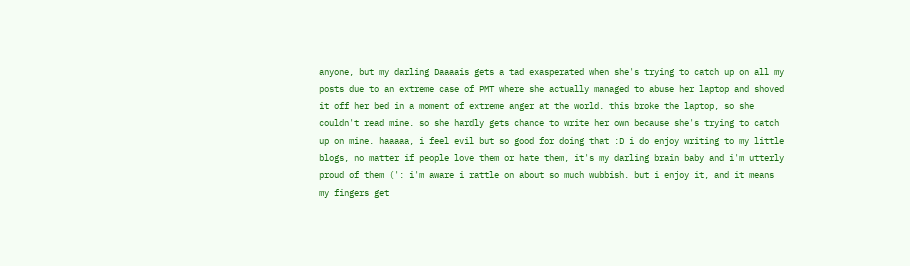anyone, but my darling Daaaais gets a tad exasperated when she's trying to catch up on all my posts due to an extreme case of PMT where she actually managed to abuse her laptop and shoved it off her bed in a moment of extreme anger at the world. this broke the laptop, so she couldn't read mine. so she hardly gets chance to write her own because she's trying to catch up on mine. haaaaa, i feel evil but so good for doing that :D i do enjoy writing to my little blogs, no matter if people love them or hate them, it's my darling brain baby and i'm utterly proud of them (': i'm aware i rattle on about so much wubbish. but i enjoy it, and it means my fingers get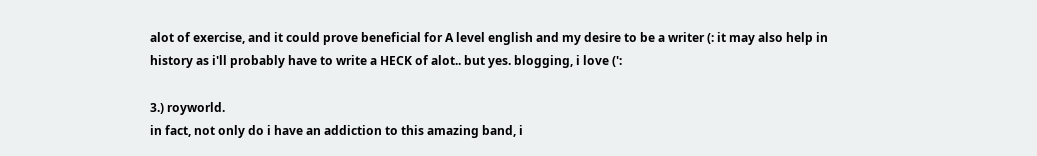alot of exercise, and it could prove beneficial for A level english and my desire to be a writer (: it may also help in history as i'll probably have to write a HECK of alot.. but yes. blogging, i love (':

3.) royworld.
in fact, not only do i have an addiction to this amazing band, i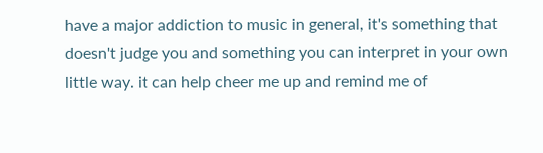have a major addiction to music in general, it's something that doesn't judge you and something you can interpret in your own little way. it can help cheer me up and remind me of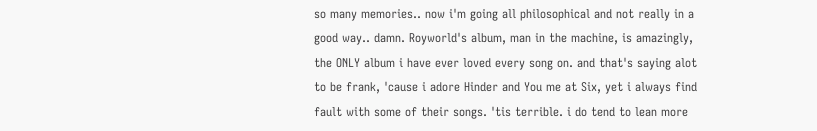so many memories.. now i'm going all philosophical and not really in a good way.. damn. Royworld's album, man in the machine, is amazingly, the ONLY album i have ever loved every song on. and that's saying alot to be frank, 'cause i adore Hinder and You me at Six, yet i always find fault with some of their songs. 'tis terrible. i do tend to lean more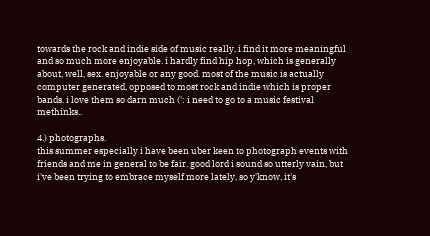towards the rock and indie side of music really, i find it more meaningful and so much more enjoyable. i hardly find hip hop, which is generally about, well, sex. enjoyable or any good. most of the music is actually computer generated, opposed to most rock and indie which is proper bands. i love them so darn much (': i need to go to a music festival methinks..

4.) photographs.
this summer especially i have been uber keen to photograph events with friends and me in general to be fair. good lord i sound so utterly vain, but i've been trying to embrace myself more lately, so y'know, it's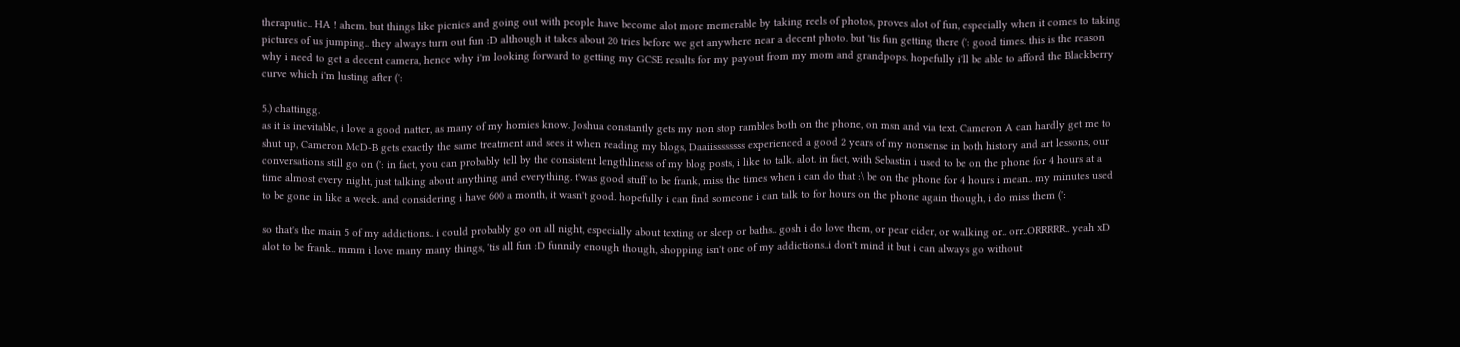theraputic.. HA ! ahem. but things like picnics and going out with people have become alot more memerable by taking reels of photos, proves alot of fun, especially when it comes to taking pictures of us jumping.. they always turn out fun :D although it takes about 20 tries before we get anywhere near a decent photo. but 'tis fun getting there (': good times. this is the reason why i need to get a decent camera, hence why i'm looking forward to getting my GCSE results for my payout from my mom and grandpops. hopefully i'll be able to afford the Blackberry curve which i'm lusting after (':

5.) chattingg.
as it is inevitable, i love a good natter, as many of my homies know. Joshua constantly gets my non stop rambles both on the phone, on msn and via text. Cameron A can hardly get me to shut up, Cameron McD-B gets exactly the same treatment and sees it when reading my blogs, Daaiissssssss experienced a good 2 years of my nonsense in both history and art lessons, our conversations still go on (': in fact, you can probably tell by the consistent lengthliness of my blog posts, i like to talk. alot. in fact, with Sebastin i used to be on the phone for 4 hours at a time almost every night, just talking about anything and everything. t'was good stuff to be frank, miss the times when i can do that :\ be on the phone for 4 hours i mean.. my minutes used to be gone in like a week. and considering i have 600 a month, it wasn't good. hopefully i can find someone i can talk to for hours on the phone again though, i do miss them (':

so that's the main 5 of my addictions.. i could probably go on all night, especially about texting or sleep or baths.. gosh i do love them, or pear cider, or walking or.. orr..ORRRRR.. yeah xD alot to be frank.. mmm i love many many things, 'tis all fun :D funnily enough though, shopping isn't one of my addictions..i don't mind it but i can always go without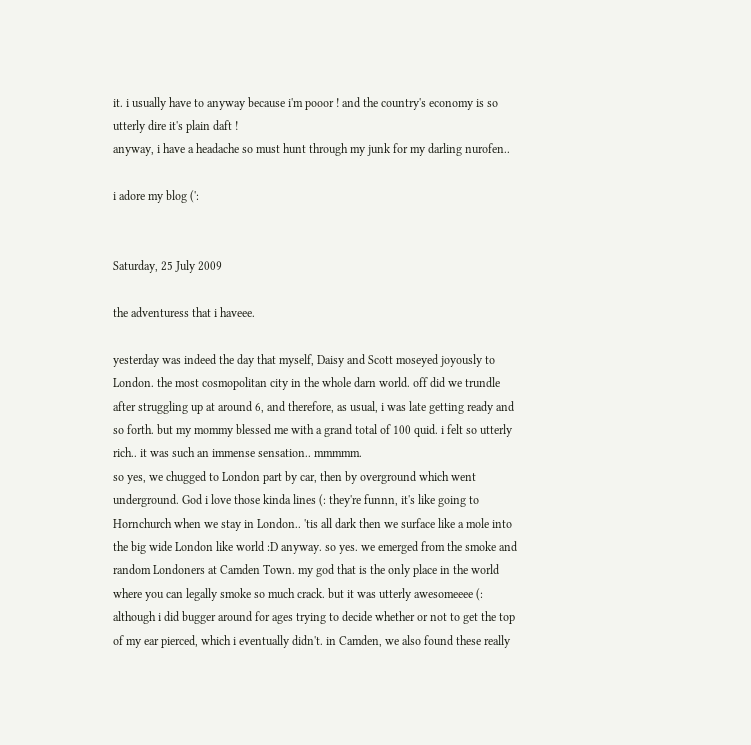it. i usually have to anyway because i'm pooor ! and the country's economy is so utterly dire it's plain daft !
anyway, i have a headache so must hunt through my junk for my darling nurofen..

i adore my blog (':


Saturday, 25 July 2009

the adventuress that i haveee.

yesterday was indeed the day that myself, Daisy and Scott moseyed joyously to London. the most cosmopolitan city in the whole darn world. off did we trundle after struggling up at around 6, and therefore, as usual, i was late getting ready and so forth. but my mommy blessed me with a grand total of 100 quid. i felt so utterly rich.. it was such an immense sensation.. mmmmm.
so yes, we chugged to London part by car, then by overground which went underground. God i love those kinda lines (: they're funnn, it's like going to Hornchurch when we stay in London.. 'tis all dark then we surface like a mole into the big wide London like world :D anyway. so yes. we emerged from the smoke and random Londoners at Camden Town. my god that is the only place in the world where you can legally smoke so much crack. but it was utterly awesomeeee (: although i did bugger around for ages trying to decide whether or not to get the top of my ear pierced, which i eventually didn't. in Camden, we also found these really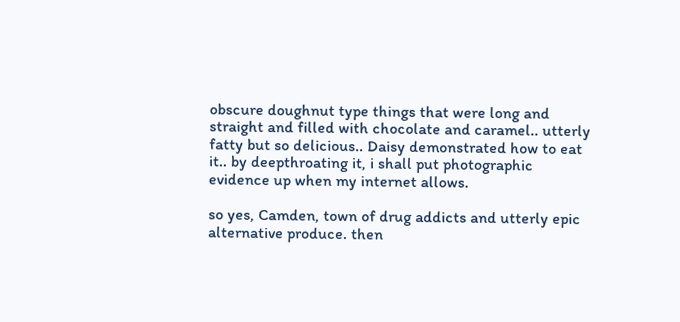obscure doughnut type things that were long and straight and filled with chocolate and caramel.. utterly fatty but so delicious.. Daisy demonstrated how to eat it.. by deepthroating it, i shall put photographic evidence up when my internet allows.

so yes, Camden, town of drug addicts and utterly epic alternative produce. then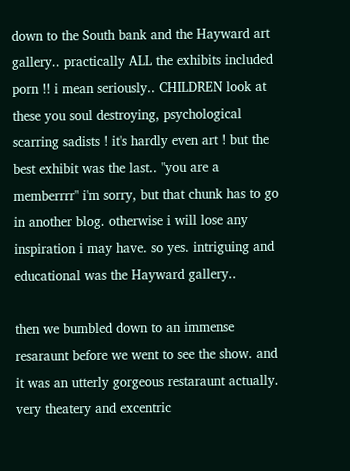down to the South bank and the Hayward art gallery.. practically ALL the exhibits included porn !! i mean seriously.. CHILDREN look at these you soul destroying, psychological scarring sadists ! it's hardly even art ! but the best exhibit was the last.. "you are a memberrrr" i'm sorry, but that chunk has to go in another blog. otherwise i will lose any inspiration i may have. so yes. intriguing and educational was the Hayward gallery..

then we bumbled down to an immense resaraunt before we went to see the show. and it was an utterly gorgeous restaraunt actually. very theatery and excentric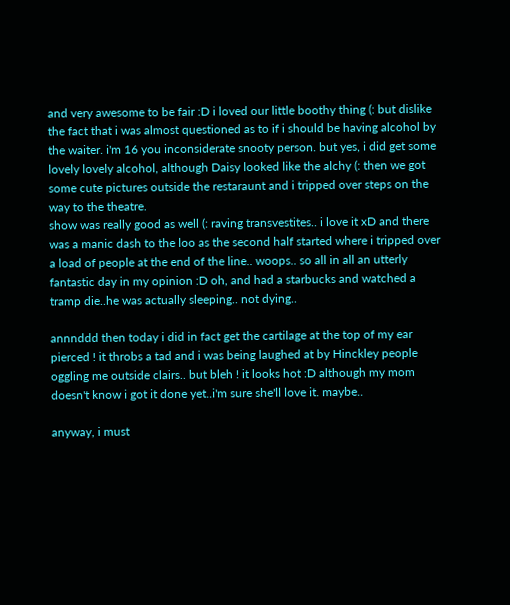and very awesome to be fair :D i loved our little boothy thing (: but dislike the fact that i was almost questioned as to if i should be having alcohol by the waiter. i'm 16 you inconsiderate snooty person. but yes, i did get some lovely lovely alcohol, although Daisy looked like the alchy (: then we got some cute pictures outside the restaraunt and i tripped over steps on the way to the theatre.
show was really good as well (: raving transvestites.. i love it xD and there was a manic dash to the loo as the second half started where i tripped over a load of people at the end of the line.. woops.. so all in all an utterly fantastic day in my opinion :D oh, and had a starbucks and watched a tramp die..he was actually sleeping.. not dying..

annnddd then today i did in fact get the cartilage at the top of my ear pierced ! it throbs a tad and i was being laughed at by Hinckley people oggling me outside clairs.. but bleh ! it looks hot :D although my mom doesn't know i got it done yet..i'm sure she'll love it. maybe..

anyway, i must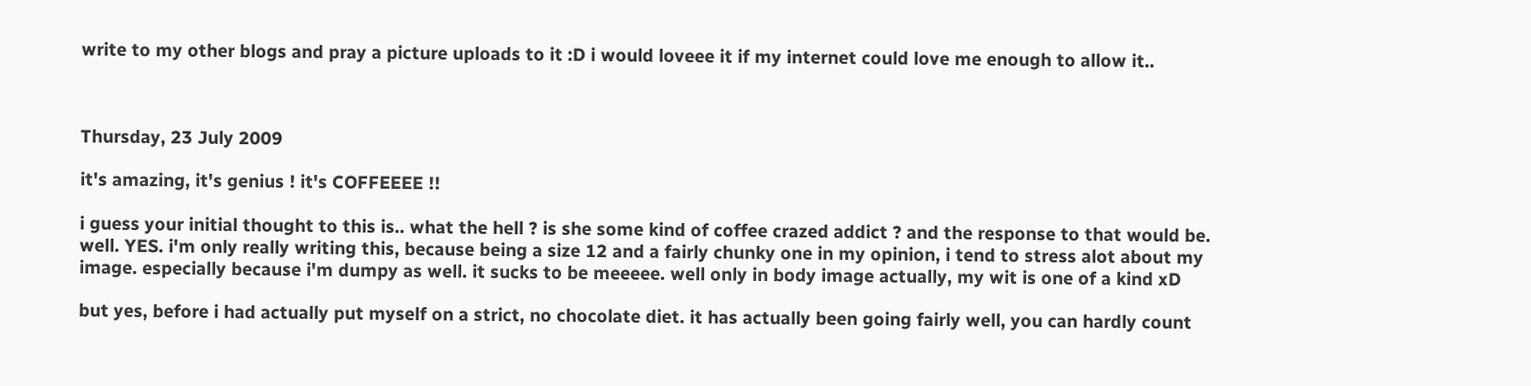write to my other blogs and pray a picture uploads to it :D i would loveee it if my internet could love me enough to allow it..



Thursday, 23 July 2009

it's amazing, it's genius ! it's COFFEEEE !!

i guess your initial thought to this is.. what the hell ? is she some kind of coffee crazed addict ? and the response to that would be. well. YES. i'm only really writing this, because being a size 12 and a fairly chunky one in my opinion, i tend to stress alot about my image. especially because i'm dumpy as well. it sucks to be meeeee. well only in body image actually, my wit is one of a kind xD

but yes, before i had actually put myself on a strict, no chocolate diet. it has actually been going fairly well, you can hardly count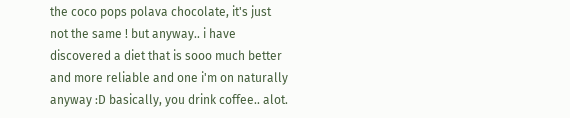the coco pops polava chocolate, it's just not the same ! but anyway.. i have discovered a diet that is sooo much better and more reliable and one i'm on naturally anyway :D basically, you drink coffee.. alot.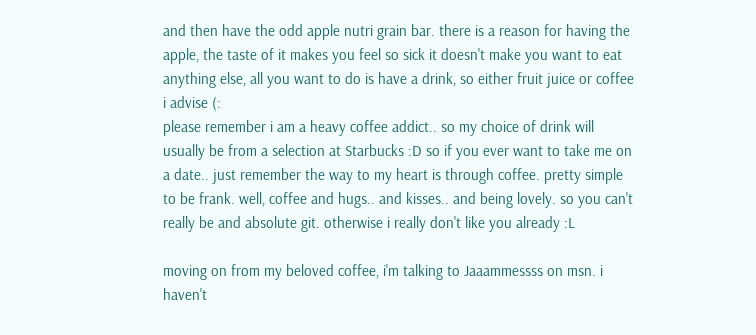and then have the odd apple nutri grain bar. there is a reason for having the apple, the taste of it makes you feel so sick it doesn't make you want to eat anything else, all you want to do is have a drink, so either fruit juice or coffee i advise (:
please remember i am a heavy coffee addict.. so my choice of drink will usually be from a selection at Starbucks :D so if you ever want to take me on a date.. just remember the way to my heart is through coffee. pretty simple to be frank. well, coffee and hugs.. and kisses.. and being lovely. so you can't really be and absolute git. otherwise i really don't like you already :L

moving on from my beloved coffee, i'm talking to Jaaammessss on msn. i haven't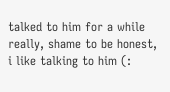talked to him for a while really, shame to be honest, i like talking to him (: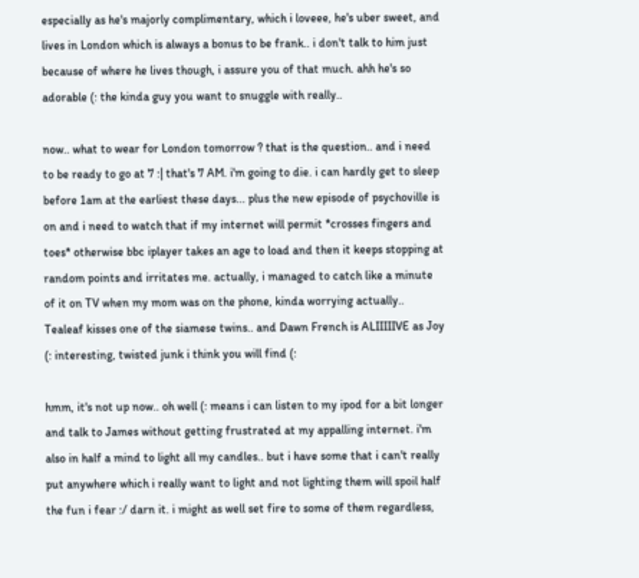especially as he's majorly complimentary, which i loveee, he's uber sweet, and lives in London which is always a bonus to be frank.. i don't talk to him just because of where he lives though, i assure you of that much. ahh he's so adorable (: the kinda guy you want to snuggle with really..

now.. what to wear for London tomorrow ? that is the question.. and i need to be ready to go at 7 :| that's 7 AM. i'm going to die. i can hardly get to sleep before 1am at the earliest these days... plus the new episode of psychoville is on and i need to watch that if my internet will permit *crosses fingers and toes* otherwise bbc iplayer takes an age to load and then it keeps stopping at random points and irritates me. actually, i managed to catch like a minute of it on TV when my mom was on the phone, kinda worrying actually.. Tealeaf kisses one of the siamese twins.. and Dawn French is ALIIIIIVE as Joy (: interesting, twisted junk i think you will find (:

hmm, it's not up now.. oh well (: means i can listen to my ipod for a bit longer and talk to James without getting frustrated at my appalling internet. i'm also in half a mind to light all my candles.. but i have some that i can't really put anywhere which i really want to light and not lighting them will spoil half the fun i fear :/ darn it. i might as well set fire to some of them regardless,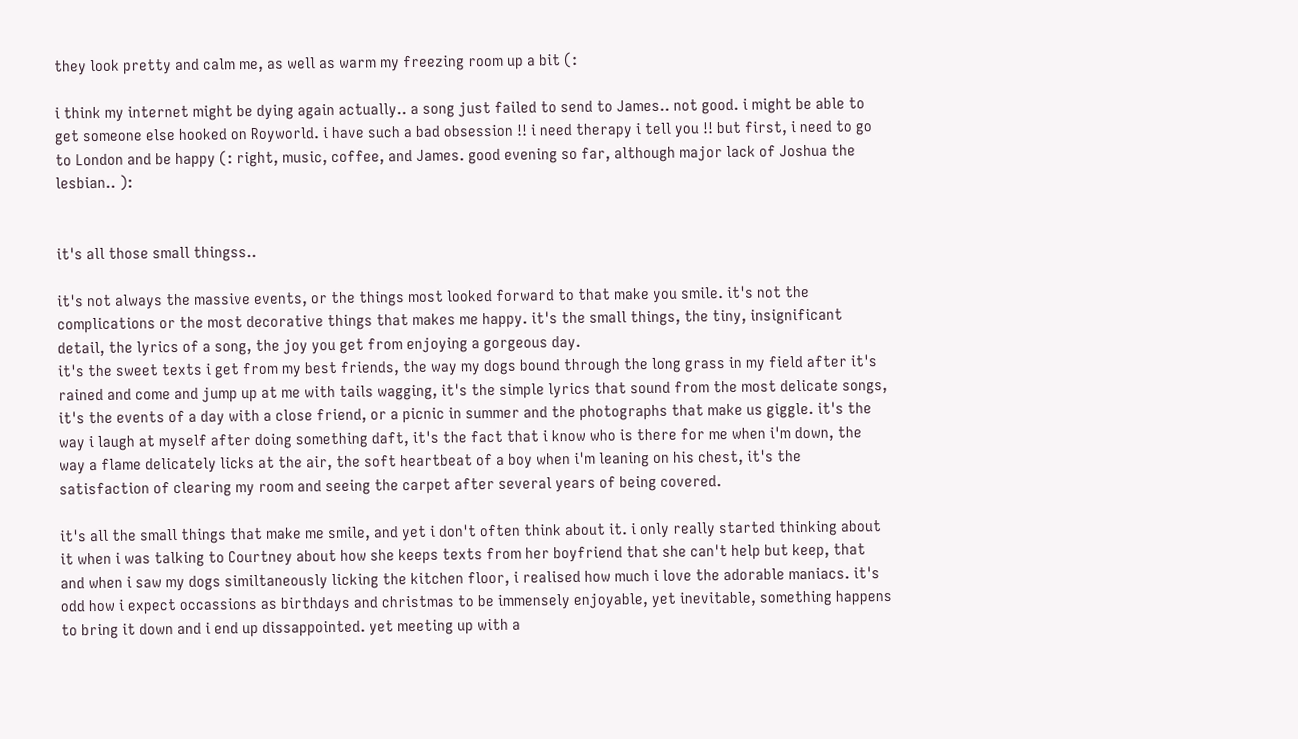they look pretty and calm me, as well as warm my freezing room up a bit (:

i think my internet might be dying again actually.. a song just failed to send to James.. not good. i might be able to get someone else hooked on Royworld. i have such a bad obsession !! i need therapy i tell you !! but first, i need to go to London and be happy (: right, music, coffee, and James. good evening so far, although major lack of Joshua the lesbian.. ):


it's all those small thingss..

it's not always the massive events, or the things most looked forward to that make you smile. it's not the complications or the most decorative things that makes me happy. it's the small things, the tiny, insignificant detail, the lyrics of a song, the joy you get from enjoying a gorgeous day.
it's the sweet texts i get from my best friends, the way my dogs bound through the long grass in my field after it's rained and come and jump up at me with tails wagging, it's the simple lyrics that sound from the most delicate songs, it's the events of a day with a close friend, or a picnic in summer and the photographs that make us giggle. it's the way i laugh at myself after doing something daft, it's the fact that i know who is there for me when i'm down, the way a flame delicately licks at the air, the soft heartbeat of a boy when i'm leaning on his chest, it's the satisfaction of clearing my room and seeing the carpet after several years of being covered.

it's all the small things that make me smile, and yet i don't often think about it. i only really started thinking about it when i was talking to Courtney about how she keeps texts from her boyfriend that she can't help but keep, that and when i saw my dogs similtaneously licking the kitchen floor, i realised how much i love the adorable maniacs. it's odd how i expect occassions as birthdays and christmas to be immensely enjoyable, yet inevitable, something happens to bring it down and i end up dissappointed. yet meeting up with a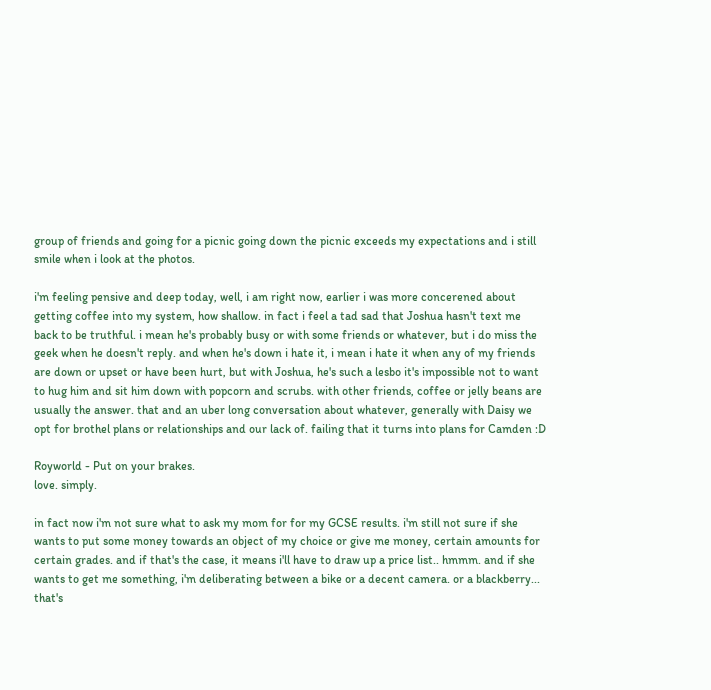group of friends and going for a picnic going down the picnic exceeds my expectations and i still smile when i look at the photos.

i'm feeling pensive and deep today, well, i am right now, earlier i was more concerened about getting coffee into my system, how shallow. in fact i feel a tad sad that Joshua hasn't text me back to be truthful. i mean he's probably busy or with some friends or whatever, but i do miss the geek when he doesn't reply. and when he's down i hate it, i mean i hate it when any of my friends are down or upset or have been hurt, but with Joshua, he's such a lesbo it's impossible not to want to hug him and sit him down with popcorn and scrubs. with other friends, coffee or jelly beans are usually the answer. that and an uber long conversation about whatever, generally with Daisy we opt for brothel plans or relationships and our lack of. failing that it turns into plans for Camden :D

Royworld - Put on your brakes.
love. simply.

in fact now i'm not sure what to ask my mom for for my GCSE results. i'm still not sure if she wants to put some money towards an object of my choice or give me money, certain amounts for certain grades. and if that's the case, it means i'll have to draw up a price list.. hmmm. and if she wants to get me something, i'm deliberating between a bike or a decent camera. or a blackberry... that's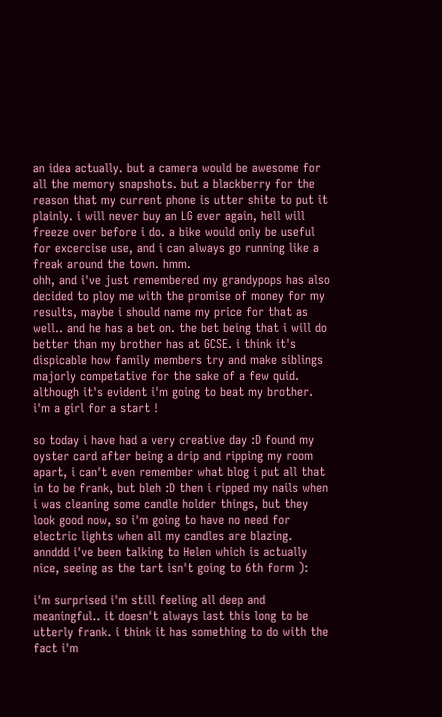an idea actually. but a camera would be awesome for all the memory snapshots. but a blackberry for the reason that my current phone is utter shite to put it plainly. i will never buy an LG ever again, hell will freeze over before i do. a bike would only be useful for excercise use, and i can always go running like a freak around the town. hmm.
ohh, and i've just remembered my grandypops has also decided to ploy me with the promise of money for my results, maybe i should name my price for that as well.. and he has a bet on. the bet being that i will do better than my brother has at GCSE. i think it's dispicable how family members try and make siblings majorly competative for the sake of a few quid. although it's evident i'm going to beat my brother. i'm a girl for a start !

so today i have had a very creative day :D found my oyster card after being a drip and ripping my room apart, i can't even remember what blog i put all that in to be frank, but bleh :D then i ripped my nails when i was cleaning some candle holder things, but they look good now, so i'm going to have no need for electric lights when all my candles are blazing. annddd i've been talking to Helen which is actually nice, seeing as the tart isn't going to 6th form ):

i'm surprised i'm still feeling all deep and meaningful.. it doesn't always last this long to be utterly frank. i think it has something to do with the fact i'm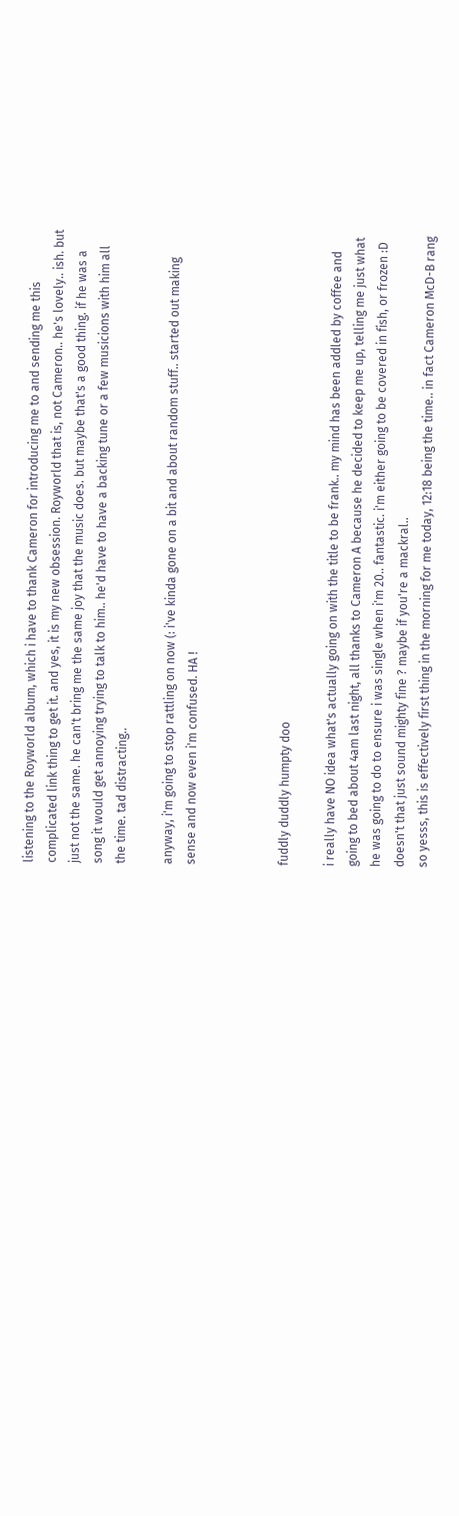listening to the Royworld album, which i have to thank Cameron for introducing me to and sending me this complicated link thing to get it. and yes, it is my new obsession. Royworld that is, not Cameron.. he's lovely.. ish. but just not the same. he can't bring me the same joy that the music does. but maybe that's a good thing. if he was a song it would get annoying trying to talk to him.. he'd have to have a backing tune or a few musicions with him all the time. tad distracting..

anyway, i'm going to stop rattling on now (: i've kinda gone on a bit and about random stuff.. started out making sense and now even i'm confused. HA !



fuddly duddly humpty doo

i really have NO idea what's actually going on with the title to be frank.. my mind has been addled by coffee and going to bed about 4am last night, all thanks to Cameron A because he decided to keep me up, telling me just what he was going to do to ensure i was single when i'm 20.. fantastic. i'm either going to be covered in fish, or frozen :D doesn't that just sound mighty fine ? maybe if you're a mackral..
so yesss, this is effectively first thing in the morning for me today, 12:18 being the time.. in fact Cameron McD-B rang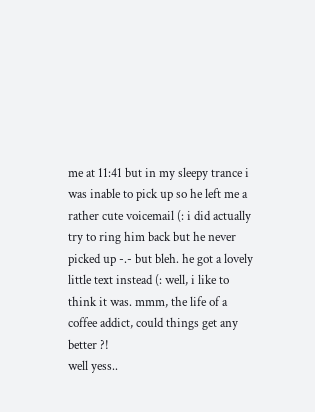me at 11:41 but in my sleepy trance i was inable to pick up so he left me a rather cute voicemail (: i did actually try to ring him back but he never picked up -.- but bleh. he got a lovely little text instead (: well, i like to think it was. mmm, the life of a coffee addict, could things get any better ?!
well yess..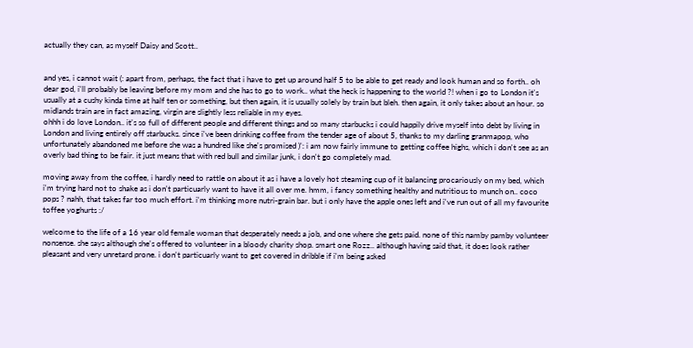actually they can, as myself Daisy and Scott..


and yes, i cannot wait (: apart from, perhaps, the fact that i have to get up around half 5 to be able to get ready and look human and so forth.. oh dear god, i'll probably be leaving before my mom and she has to go to work.. what the heck is happening to the world ?! when i go to London it's usually at a cushy kinda time at half ten or something, but then again, it is usually solely by train but bleh. then again, it only takes about an hour. so midlands train are in fact amazing, virgin are slightly less reliable in my eyes.
ohhh i do love London.. it's so full of different people and different things and so many starbucks i could happily drive myself into debt by living in London and living entirely off starbucks. since i've been drinking coffee from the tender age of about 5, thanks to my darling granmapop, who unfortunately abandoned me before she was a hundred like she's promised )': i am now fairly immune to getting coffee highs, which i don't see as an overly bad thing to be fair. it just means that with red bull and similar junk, i don't go completely mad.

moving away from the coffee, i hardly need to rattle on about it as i have a lovely hot steaming cup of it balancing procariously on my bed, which i'm trying hard not to shake as i don't particuarly want to have it all over me. hmm, i fancy something healthy and nutritious to munch on.. coco pops ? nahh, that takes far too much effort. i'm thinking more nutri-grain bar. but i only have the apple ones left and i've run out of all my favourite toffee yoghurts :/

welcome to the life of a 16 year old female woman that desperately needs a job, and one where she gets paid. none of this namby pamby volunteer nonsense. she says although she's offered to volunteer in a bloody charity shop. smart one Rozz.. although having said that, it does look rather pleasant and very unretard prone. i don't particuarly want to get covered in dribble if i'm being asked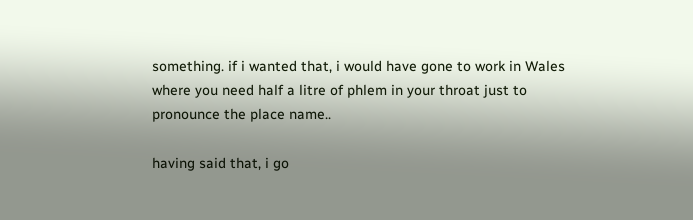something. if i wanted that, i would have gone to work in Wales where you need half a litre of phlem in your throat just to pronounce the place name..

having said that, i go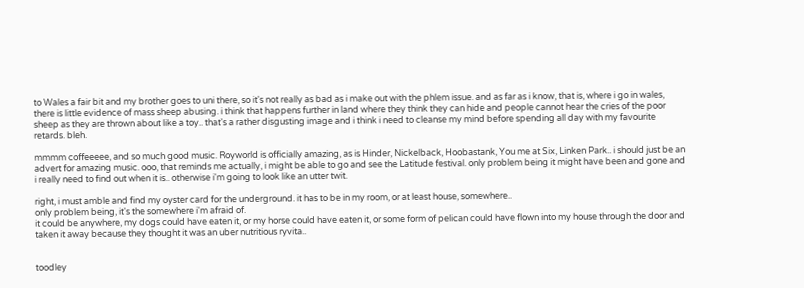to Wales a fair bit and my brother goes to uni there, so it's not really as bad as i make out with the phlem issue. and as far as i know, that is, where i go in wales, there is little evidence of mass sheep abusing. i think that happens further in land where they think they can hide and people cannot hear the cries of the poor sheep as they are thrown about like a toy.. that's a rather disgusting image and i think i need to cleanse my mind before spending all day with my favourite retards. bleh.

mmmm coffeeeee, and so much good music. Royworld is officially amazing, as is Hinder, Nickelback, Hoobastank, You me at Six, Linken Park.. i should just be an advert for amazing music. ooo, that reminds me actually, i might be able to go and see the Latitude festival. only problem being it might have been and gone and i really need to find out when it is.. otherwise i'm going to look like an utter twit.

right, i must amble and find my oyster card for the underground. it has to be in my room, or at least house, somewhere..
only problem being, it's the somewhere i'm afraid of.
it could be anywhere, my dogs could have eaten it, or my horse could have eaten it, or some form of pelican could have flown into my house through the door and taken it away because they thought it was an uber nutritious ryvita..


toodley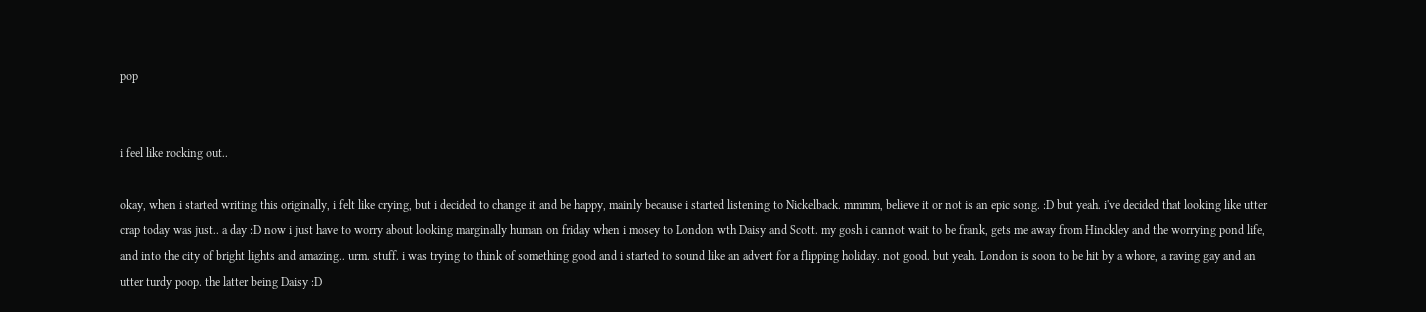pop


i feel like rocking out..

okay, when i started writing this originally, i felt like crying, but i decided to change it and be happy, mainly because i started listening to Nickelback. mmmm, believe it or not is an epic song. :D but yeah. i've decided that looking like utter crap today was just.. a day :D now i just have to worry about looking marginally human on friday when i mosey to London wth Daisy and Scott. my gosh i cannot wait to be frank, gets me away from Hinckley and the worrying pond life, and into the city of bright lights and amazing.. urm. stuff. i was trying to think of something good and i started to sound like an advert for a flipping holiday. not good. but yeah. London is soon to be hit by a whore, a raving gay and an utter turdy poop. the latter being Daisy :D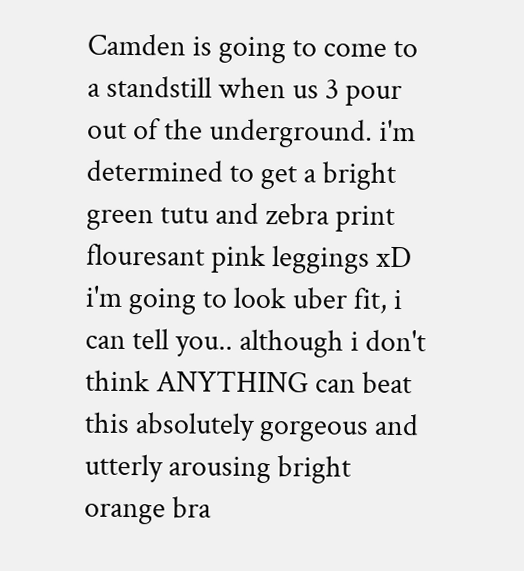Camden is going to come to a standstill when us 3 pour out of the underground. i'm determined to get a bright green tutu and zebra print flouresant pink leggings xD i'm going to look uber fit, i can tell you.. although i don't think ANYTHING can beat this absolutely gorgeous and utterly arousing bright orange bra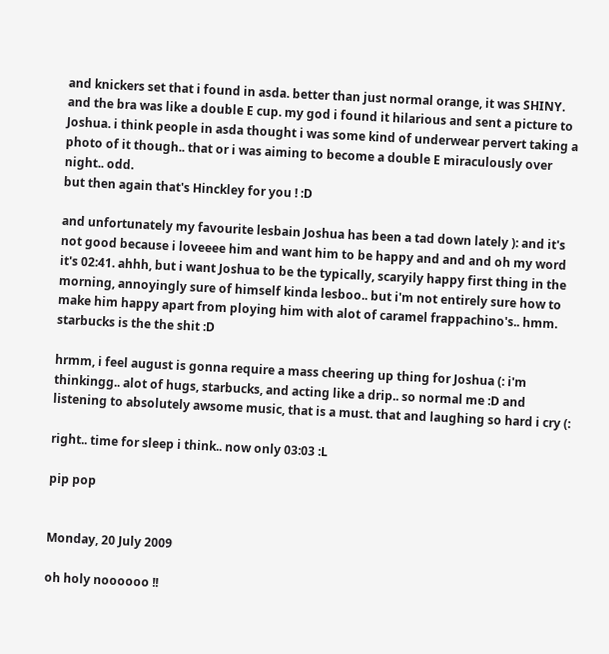and knickers set that i found in asda. better than just normal orange, it was SHINY. and the bra was like a double E cup. my god i found it hilarious and sent a picture to Joshua. i think people in asda thought i was some kind of underwear pervert taking a photo of it though.. that or i was aiming to become a double E miraculously over night.. odd.
but then again that's Hinckley for you ! :D

and unfortunately my favourite lesbain Joshua has been a tad down lately ): and it's not good because i loveeee him and want him to be happy and and and oh my word it's 02:41. ahhh, but i want Joshua to be the typically, scaryily happy first thing in the morning, annoyingly sure of himself kinda lesboo.. but i'm not entirely sure how to make him happy apart from ploying him with alot of caramel frappachino's.. hmm. starbucks is the the shit :D

hrmm, i feel august is gonna require a mass cheering up thing for Joshua (: i'm thinkingg.. alot of hugs, starbucks, and acting like a drip.. so normal me :D and listening to absolutely awsome music, that is a must. that and laughing so hard i cry (:

right.. time for sleep i think.. now only 03:03 :L

pip pop


Monday, 20 July 2009

oh holy noooooo !!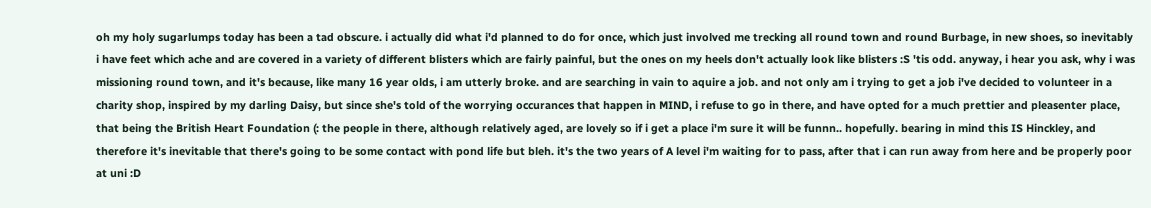oh my holy sugarlumps today has been a tad obscure. i actually did what i'd planned to do for once, which just involved me trecking all round town and round Burbage, in new shoes, so inevitably i have feet which ache and are covered in a variety of different blisters which are fairly painful, but the ones on my heels don't actually look like blisters :S 'tis odd. anyway, i hear you ask, why i was missioning round town, and it's because, like many 16 year olds, i am utterly broke. and are searching in vain to aquire a job. and not only am i trying to get a job i've decided to volunteer in a charity shop, inspired by my darling Daisy, but since she's told of the worrying occurances that happen in MIND, i refuse to go in there, and have opted for a much prettier and pleasenter place, that being the British Heart Foundation (: the people in there, although relatively aged, are lovely so if i get a place i'm sure it will be funnn.. hopefully. bearing in mind this IS Hinckley, and therefore it's inevitable that there's going to be some contact with pond life but bleh. it's the two years of A level i'm waiting for to pass, after that i can run away from here and be properly poor at uni :D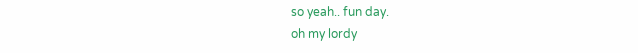so yeah.. fun day.
oh my lordy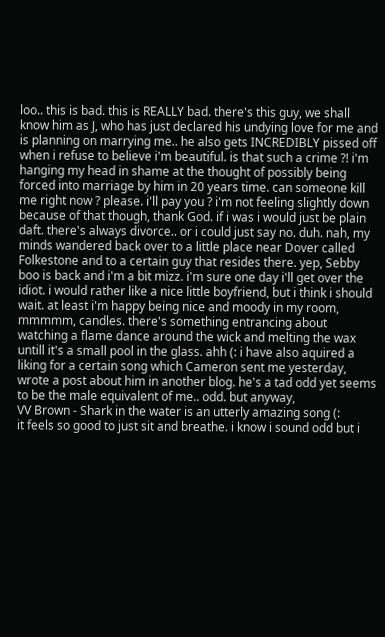loo.. this is bad. this is REALLY bad. there's this guy, we shall know him as J, who has just declared his undying love for me and is planning on marrying me.. he also gets INCREDIBLY pissed off when i refuse to believe i'm beautiful. is that such a crime ?! i'm hanging my head in shame at the thought of possibly being forced into marriage by him in 20 years time. can someone kill me right now ? please. i'll pay you ? i'm not feeling slightly down because of that though, thank God. if i was i would just be plain daft. there's always divorce.. or i could just say no. duh. nah, my minds wandered back over to a little place near Dover called Folkestone and to a certain guy that resides there. yep, Sebby boo is back and i'm a bit mizz. i'm sure one day i'll get over the idiot. i would rather like a nice little boyfriend, but i think i should wait. at least i'm happy being nice and moody in my room, mmmmm, candles. there's something entrancing about watching a flame dance around the wick and melting the wax untill it's a small pool in the glass. ahh (: i have also aquired a liking for a certain song which Cameron sent me yesterday, wrote a post about him in another blog. he's a tad odd yet seems to be the male equivalent of me.. odd. but anyway,
VV Brown - Shark in the water is an utterly amazing song (:
it feels so good to just sit and breathe. i know i sound odd but i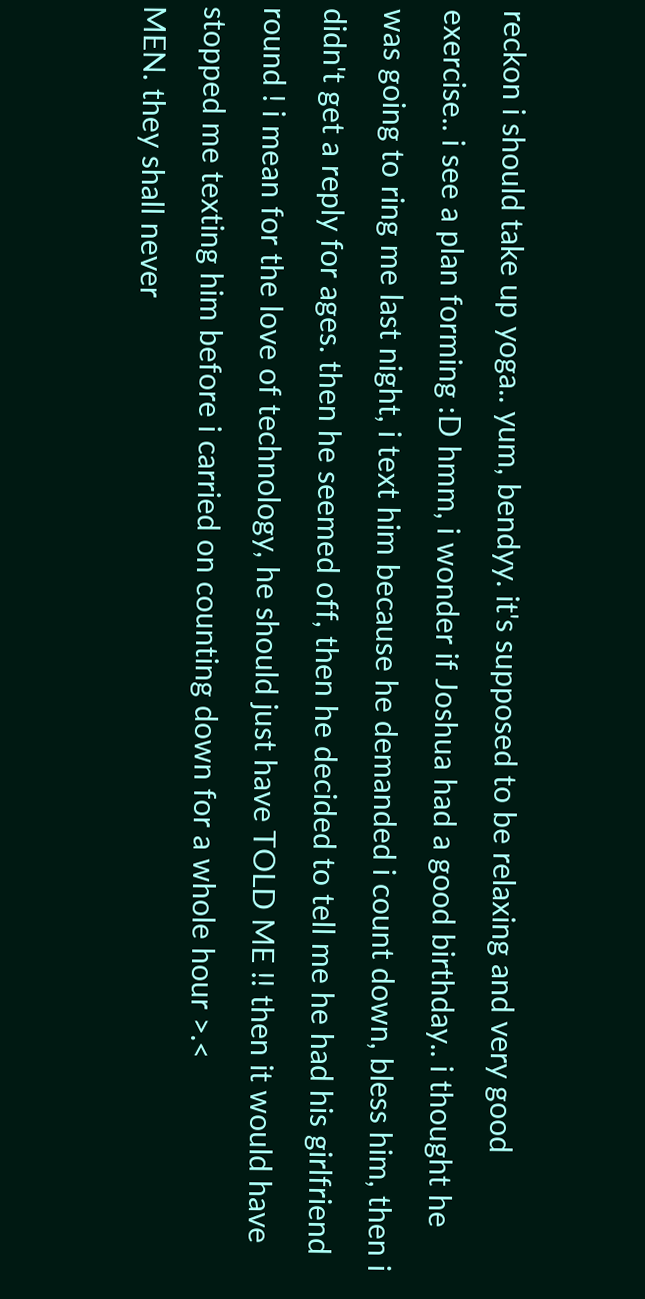reckon i should take up yoga.. yum, bendyy. it's supposed to be relaxing and very good exercise.. i see a plan forming :D hmm, i wonder if Joshua had a good birthday.. i thought he was going to ring me last night, i text him because he demanded i count down, bless him, then i didn't get a reply for ages. then he seemed off, then he decided to tell me he had his girlfriend round ! i mean for the love of technology, he should just have TOLD ME !! then it would have stopped me texting him before i carried on counting down for a whole hour >.<
MEN. they shall never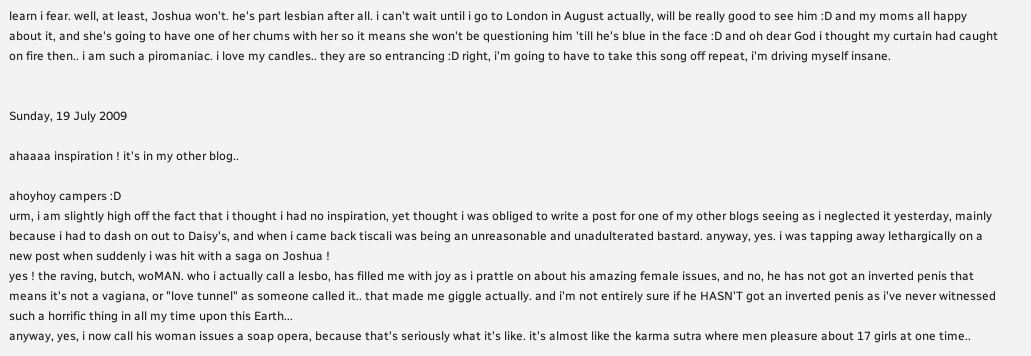learn i fear. well, at least, Joshua won't. he's part lesbian after all. i can't wait until i go to London in August actually, will be really good to see him :D and my moms all happy about it, and she's going to have one of her chums with her so it means she won't be questioning him 'till he's blue in the face :D and oh dear God i thought my curtain had caught on fire then.. i am such a piromaniac. i love my candles.. they are so entrancing :D right, i'm going to have to take this song off repeat, i'm driving myself insane.


Sunday, 19 July 2009

ahaaaa inspiration ! it's in my other blog..

ahoyhoy campers :D
urm, i am slightly high off the fact that i thought i had no inspiration, yet thought i was obliged to write a post for one of my other blogs seeing as i neglected it yesterday, mainly because i had to dash on out to Daisy's, and when i came back tiscali was being an unreasonable and unadulterated bastard. anyway, yes. i was tapping away lethargically on a new post when suddenly i was hit with a saga on Joshua !
yes ! the raving, butch, woMAN. who i actually call a lesbo, has filled me with joy as i prattle on about his amazing female issues, and no, he has not got an inverted penis that means it's not a vagiana, or "love tunnel" as someone called it.. that made me giggle actually. and i'm not entirely sure if he HASN'T got an inverted penis as i've never witnessed such a horrific thing in all my time upon this Earth...
anyway, yes, i now call his woman issues a soap opera, because that's seriously what it's like. it's almost like the karma sutra where men pleasure about 17 girls at one time..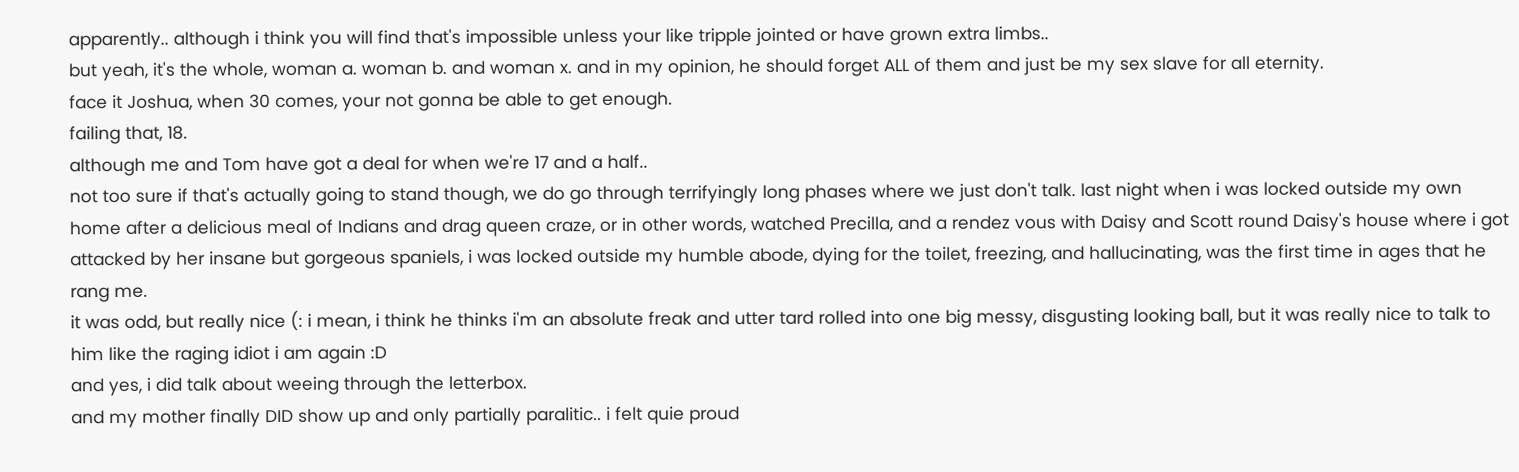apparently.. although i think you will find that's impossible unless your like tripple jointed or have grown extra limbs..
but yeah, it's the whole, woman a. woman b. and woman x. and in my opinion, he should forget ALL of them and just be my sex slave for all eternity.
face it Joshua, when 30 comes, your not gonna be able to get enough.
failing that, 18.
although me and Tom have got a deal for when we're 17 and a half..
not too sure if that's actually going to stand though, we do go through terrifyingly long phases where we just don't talk. last night when i was locked outside my own home after a delicious meal of Indians and drag queen craze, or in other words, watched Precilla, and a rendez vous with Daisy and Scott round Daisy's house where i got attacked by her insane but gorgeous spaniels, i was locked outside my humble abode, dying for the toilet, freezing, and hallucinating, was the first time in ages that he rang me.
it was odd, but really nice (: i mean, i think he thinks i'm an absolute freak and utter tard rolled into one big messy, disgusting looking ball, but it was really nice to talk to him like the raging idiot i am again :D
and yes, i did talk about weeing through the letterbox.
and my mother finally DID show up and only partially paralitic.. i felt quie proud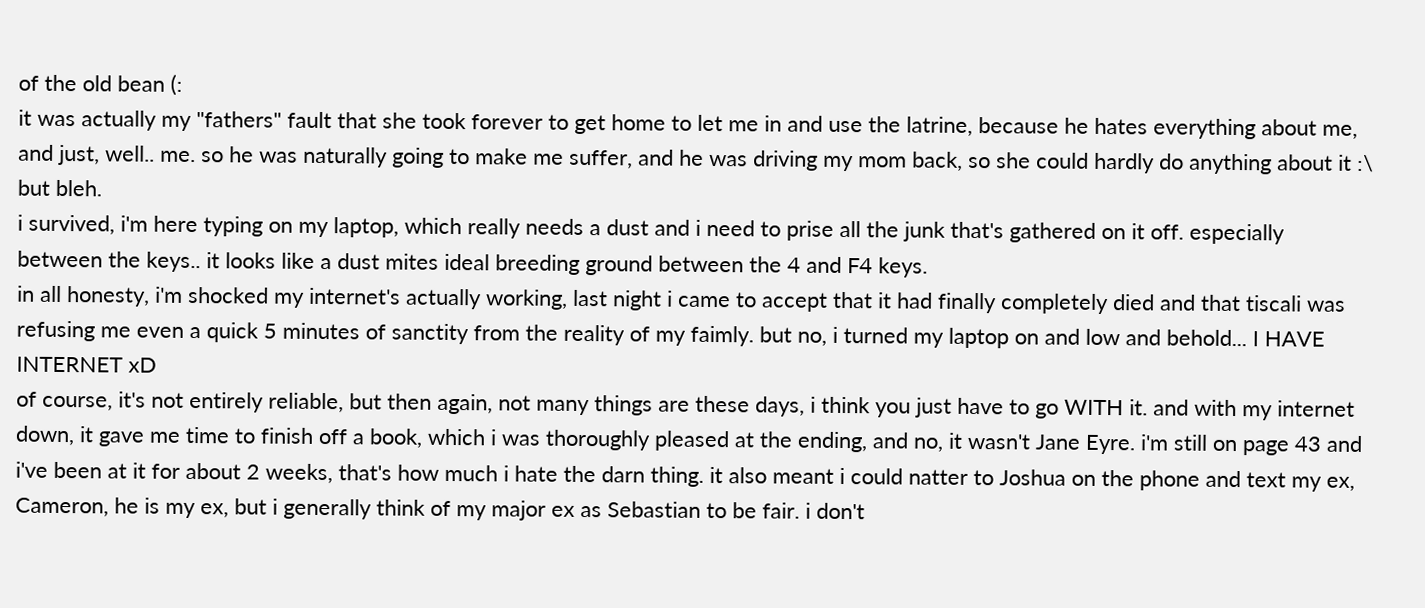of the old bean (:
it was actually my "fathers" fault that she took forever to get home to let me in and use the latrine, because he hates everything about me, and just, well.. me. so he was naturally going to make me suffer, and he was driving my mom back, so she could hardly do anything about it :\
but bleh.
i survived, i'm here typing on my laptop, which really needs a dust and i need to prise all the junk that's gathered on it off. especially between the keys.. it looks like a dust mites ideal breeding ground between the 4 and F4 keys.
in all honesty, i'm shocked my internet's actually working, last night i came to accept that it had finally completely died and that tiscali was refusing me even a quick 5 minutes of sanctity from the reality of my faimly. but no, i turned my laptop on and low and behold... I HAVE INTERNET xD
of course, it's not entirely reliable, but then again, not many things are these days, i think you just have to go WITH it. and with my internet down, it gave me time to finish off a book, which i was thoroughly pleased at the ending, and no, it wasn't Jane Eyre. i'm still on page 43 and i've been at it for about 2 weeks, that's how much i hate the darn thing. it also meant i could natter to Joshua on the phone and text my ex, Cameron, he is my ex, but i generally think of my major ex as Sebastian to be fair. i don't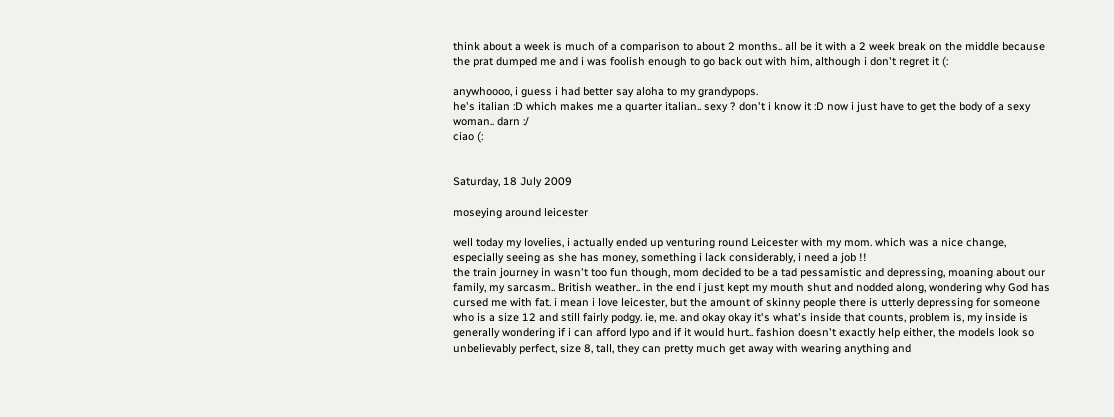think about a week is much of a comparison to about 2 months.. all be it with a 2 week break on the middle because the prat dumped me and i was foolish enough to go back out with him, although i don't regret it (:

anywhoooo, i guess i had better say aloha to my grandypops.
he's italian :D which makes me a quarter italian.. sexy ? don't i know it :D now i just have to get the body of a sexy woman.. darn :/
ciao (:


Saturday, 18 July 2009

moseying around leicester

well today my lovelies, i actually ended up venturing round Leicester with my mom. which was a nice change, especially seeing as she has money, something i lack considerably, i need a job !!
the train journey in wasn't too fun though, mom decided to be a tad pessamistic and depressing, moaning about our family, my sarcasm.. British weather.. in the end i just kept my mouth shut and nodded along, wondering why God has cursed me with fat. i mean i love leicester, but the amount of skinny people there is utterly depressing for someone who is a size 12 and still fairly podgy. ie, me. and okay okay it's what's inside that counts, problem is, my inside is generally wondering if i can afford lypo and if it would hurt.. fashion doesn't exactly help either, the models look so unbelievably perfect, size 8, tall, they can pretty much get away with wearing anything and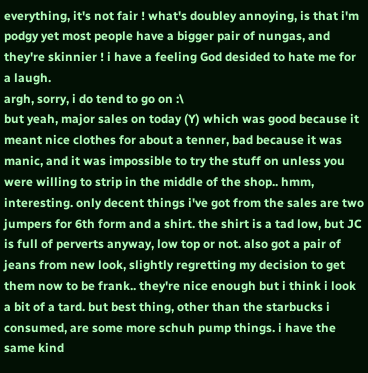everything, it's not fair ! what's doubley annoying, is that i'm podgy yet most people have a bigger pair of nungas, and they're skinnier ! i have a feeling God desided to hate me for a laugh.
argh, sorry, i do tend to go on :\
but yeah, major sales on today (Y) which was good because it meant nice clothes for about a tenner, bad because it was manic, and it was impossible to try the stuff on unless you were willing to strip in the middle of the shop.. hmm, interesting. only decent things i've got from the sales are two jumpers for 6th form and a shirt. the shirt is a tad low, but JC is full of perverts anyway, low top or not. also got a pair of jeans from new look, slightly regretting my decision to get them now to be frank.. they're nice enough but i think i look a bit of a tard. but best thing, other than the starbucks i consumed, are some more schuh pump things. i have the same kind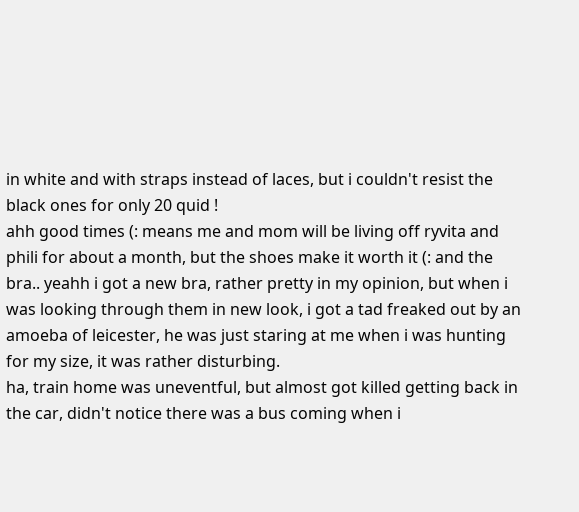in white and with straps instead of laces, but i couldn't resist the black ones for only 20 quid !
ahh good times (: means me and mom will be living off ryvita and phili for about a month, but the shoes make it worth it (: and the bra.. yeahh i got a new bra, rather pretty in my opinion, but when i was looking through them in new look, i got a tad freaked out by an amoeba of leicester, he was just staring at me when i was hunting for my size, it was rather disturbing.
ha, train home was uneventful, but almost got killed getting back in the car, didn't notice there was a bus coming when i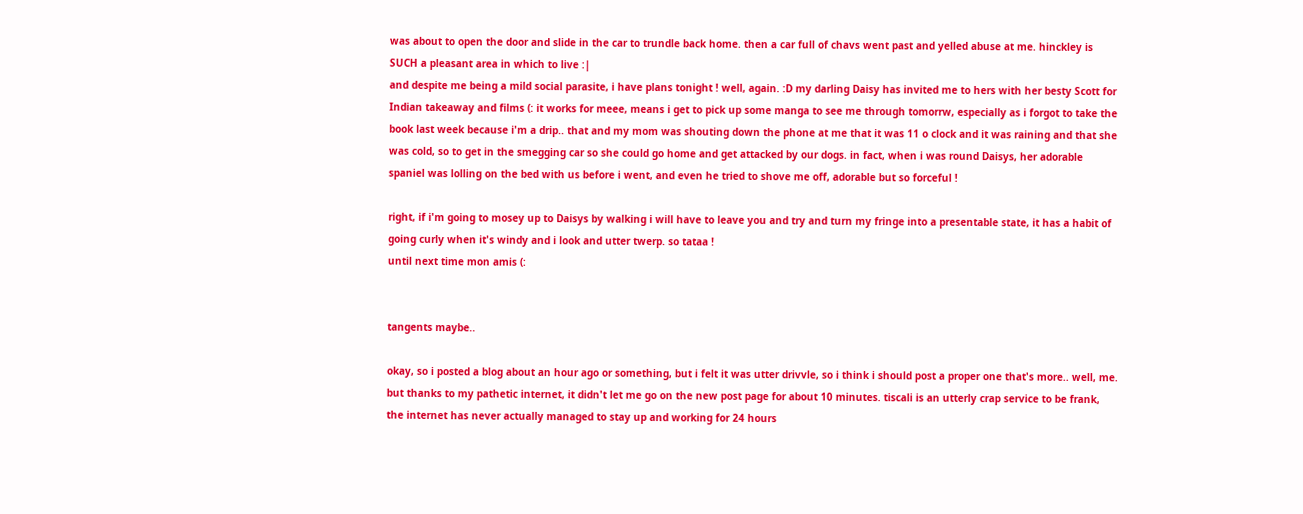was about to open the door and slide in the car to trundle back home. then a car full of chavs went past and yelled abuse at me. hinckley is SUCH a pleasant area in which to live :|
and despite me being a mild social parasite, i have plans tonight ! well, again. :D my darling Daisy has invited me to hers with her besty Scott for Indian takeaway and films (: it works for meee, means i get to pick up some manga to see me through tomorrw, especially as i forgot to take the book last week because i'm a drip.. that and my mom was shouting down the phone at me that it was 11 o clock and it was raining and that she was cold, so to get in the smegging car so she could go home and get attacked by our dogs. in fact, when i was round Daisys, her adorable spaniel was lolling on the bed with us before i went, and even he tried to shove me off, adorable but so forceful !

right, if i'm going to mosey up to Daisys by walking i will have to leave you and try and turn my fringe into a presentable state, it has a habit of going curly when it's windy and i look and utter twerp. so tataa !
until next time mon amis (:


tangents maybe..

okay, so i posted a blog about an hour ago or something, but i felt it was utter drivvle, so i think i should post a proper one that's more.. well, me.
but thanks to my pathetic internet, it didn't let me go on the new post page for about 10 minutes. tiscali is an utterly crap service to be frank, the internet has never actually managed to stay up and working for 24 hours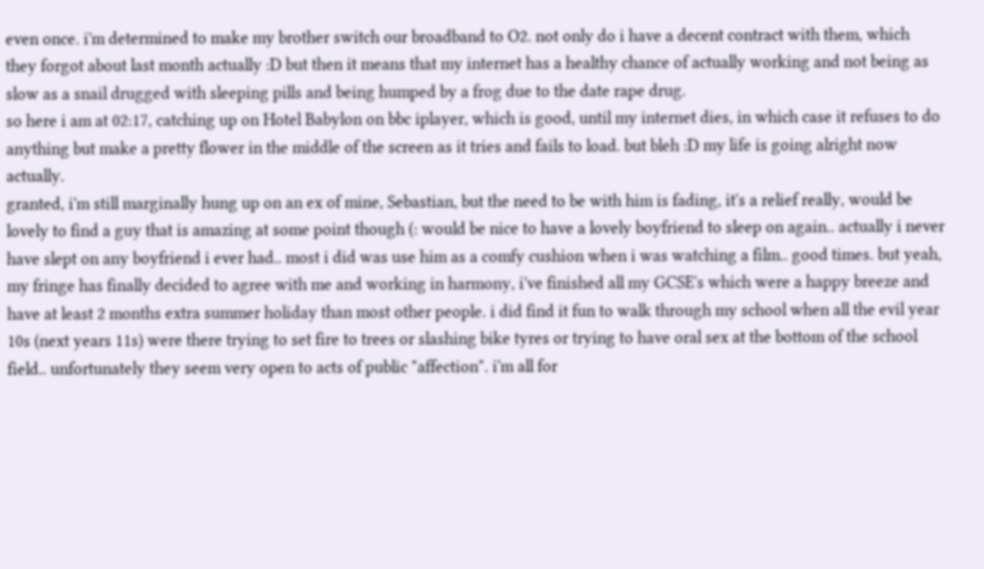even once. i'm determined to make my brother switch our broadband to O2. not only do i have a decent contract with them, which they forgot about last month actually :D but then it means that my internet has a healthy chance of actually working and not being as slow as a snail drugged with sleeping pills and being humped by a frog due to the date rape drug.
so here i am at 02:17, catching up on Hotel Babylon on bbc iplayer, which is good, until my internet dies, in which case it refuses to do anything but make a pretty flower in the middle of the screen as it tries and fails to load. but bleh :D my life is going alright now actually.
granted, i'm still marginally hung up on an ex of mine, Sebastian, but the need to be with him is fading, it's a relief really, would be lovely to find a guy that is amazing at some point though (: would be nice to have a lovely boyfriend to sleep on again.. actually i never have slept on any boyfriend i ever had.. most i did was use him as a comfy cushion when i was watching a film.. good times. but yeah, my fringe has finally decided to agree with me and working in harmony, i've finished all my GCSE's which were a happy breeze and have at least 2 months extra summer holiday than most other people. i did find it fun to walk through my school when all the evil year 10s (next years 11s) were there trying to set fire to trees or slashing bike tyres or trying to have oral sex at the bottom of the school field.. unfortunately they seem very open to acts of public "affection". i'm all for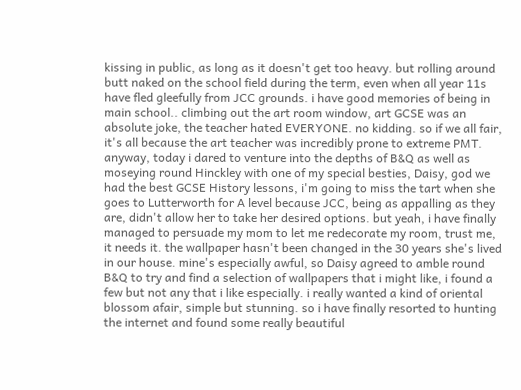kissing in public, as long as it doesn't get too heavy. but rolling around butt naked on the school field during the term, even when all year 11s have fled gleefully from JCC grounds. i have good memories of being in main school.. climbing out the art room window, art GCSE was an absolute joke, the teacher hated EVERYONE. no kidding. so if we all fair, it's all because the art teacher was incredibly prone to extreme PMT.
anyway, today i dared to venture into the depths of B&Q as well as moseying round Hinckley with one of my special besties, Daisy, god we had the best GCSE History lessons, i'm going to miss the tart when she goes to Lutterworth for A level because JCC, being as appalling as they are, didn't allow her to take her desired options. but yeah, i have finally managed to persuade my mom to let me redecorate my room, trust me, it needs it. the wallpaper hasn't been changed in the 30 years she's lived in our house. mine's especially awful, so Daisy agreed to amble round B&Q to try and find a selection of wallpapers that i might like, i found a few but not any that i like especially. i really wanted a kind of oriental blossom afair, simple but stunning. so i have finally resorted to hunting the internet and found some really beautiful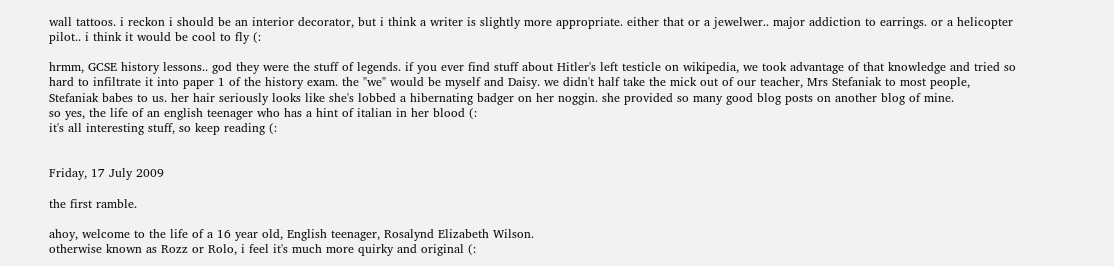wall tattoos. i reckon i should be an interior decorator, but i think a writer is slightly more appropriate. either that or a jewelwer.. major addiction to earrings. or a helicopter pilot.. i think it would be cool to fly (:

hrmm, GCSE history lessons.. god they were the stuff of legends. if you ever find stuff about Hitler's left testicle on wikipedia, we took advantage of that knowledge and tried so hard to infiltrate it into paper 1 of the history exam. the "we" would be myself and Daisy. we didn't half take the mick out of our teacher, Mrs Stefaniak to most people, Stefaniak babes to us. her hair seriously looks like she's lobbed a hibernating badger on her noggin. she provided so many good blog posts on another blog of mine.
so yes, the life of an english teenager who has a hint of italian in her blood (:
it's all interesting stuff, so keep reading (:


Friday, 17 July 2009

the first ramble.

ahoy, welcome to the life of a 16 year old, English teenager, Rosalynd Elizabeth Wilson.
otherwise known as Rozz or Rolo, i feel it's much more quirky and original (: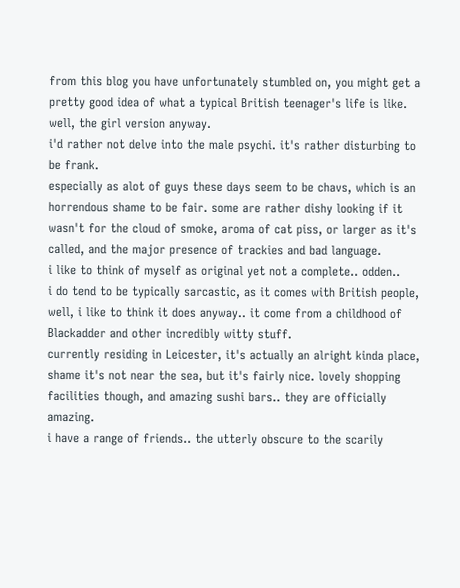from this blog you have unfortunately stumbled on, you might get a pretty good idea of what a typical British teenager's life is like. well, the girl version anyway.
i'd rather not delve into the male psychi. it's rather disturbing to be frank.
especially as alot of guys these days seem to be chavs, which is an horrendous shame to be fair. some are rather dishy looking if it wasn't for the cloud of smoke, aroma of cat piss, or larger as it's called, and the major presence of trackies and bad language.
i like to think of myself as original yet not a complete.. odden..
i do tend to be typically sarcastic, as it comes with British people, well, i like to think it does anyway.. it come from a childhood of Blackadder and other incredibly witty stuff.
currently residing in Leicester, it's actually an alright kinda place, shame it's not near the sea, but it's fairly nice. lovely shopping facilities though, and amazing sushi bars.. they are officially amazing.
i have a range of friends.. the utterly obscure to the scarily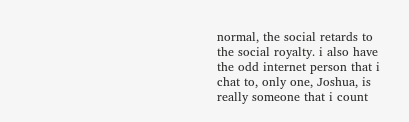normal, the social retards to the social royalty. i also have the odd internet person that i chat to, only one, Joshua, is really someone that i count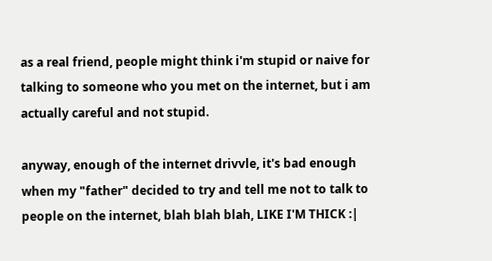as a real friend, people might think i'm stupid or naive for talking to someone who you met on the internet, but i am actually careful and not stupid.

anyway, enough of the internet drivvle, it's bad enough when my "father" decided to try and tell me not to talk to people on the internet, blah blah blah, LIKE I'M THICK :|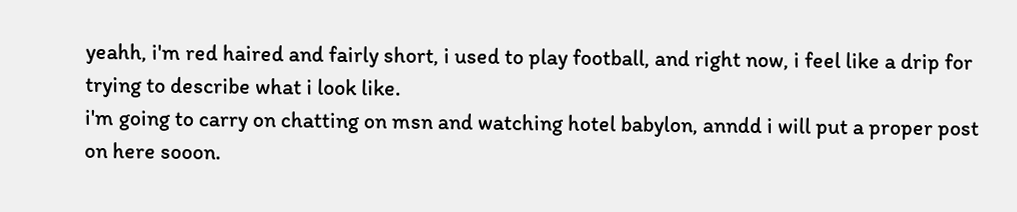yeahh, i'm red haired and fairly short, i used to play football, and right now, i feel like a drip for trying to describe what i look like.
i'm going to carry on chatting on msn and watching hotel babylon, anndd i will put a proper post on here sooon.